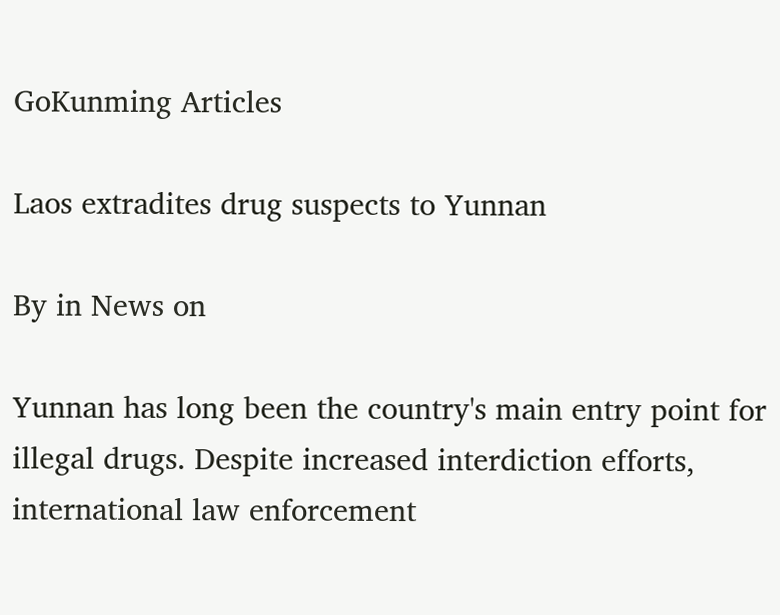GoKunming Articles

Laos extradites drug suspects to Yunnan

By in News on

Yunnan has long been the country's main entry point for illegal drugs. Despite increased interdiction efforts, international law enforcement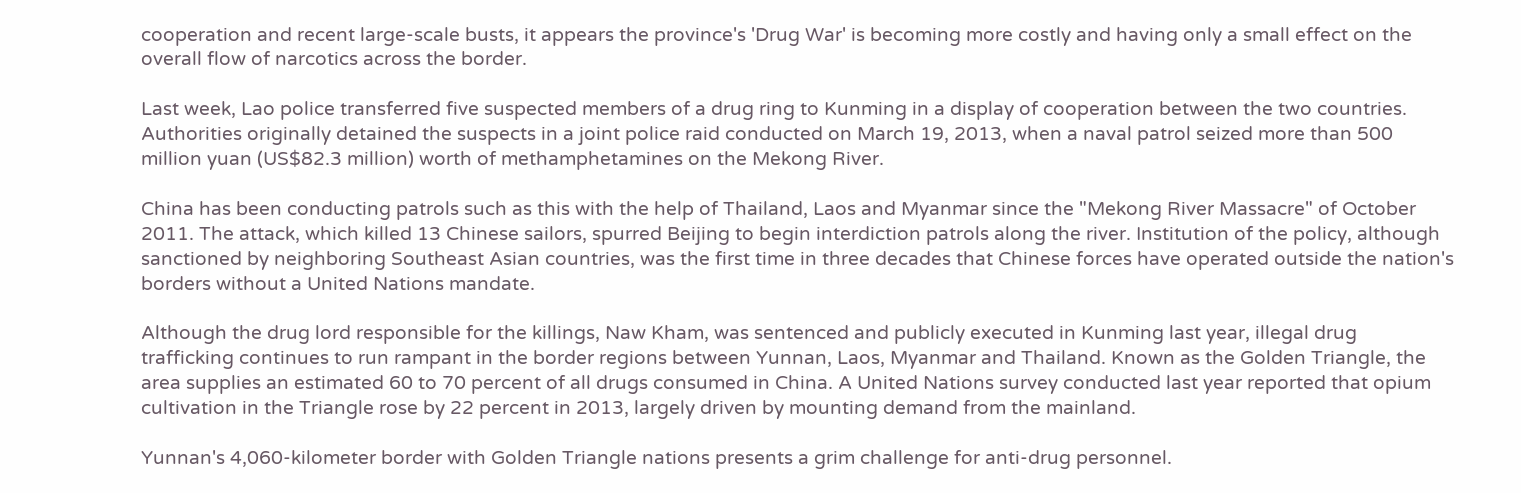cooperation and recent large-scale busts, it appears the province's 'Drug War' is becoming more costly and having only a small effect on the overall flow of narcotics across the border.

Last week, Lao police transferred five suspected members of a drug ring to Kunming in a display of cooperation between the two countries. Authorities originally detained the suspects in a joint police raid conducted on March 19, 2013, when a naval patrol seized more than 500 million yuan (US$82.3 million) worth of methamphetamines on the Mekong River.

China has been conducting patrols such as this with the help of Thailand, Laos and Myanmar since the "Mekong River Massacre" of October 2011. The attack, which killed 13 Chinese sailors, spurred Beijing to begin interdiction patrols along the river. Institution of the policy, although sanctioned by neighboring Southeast Asian countries, was the first time in three decades that Chinese forces have operated outside the nation's borders without a United Nations mandate.

Although the drug lord responsible for the killings, Naw Kham, was sentenced and publicly executed in Kunming last year, illegal drug trafficking continues to run rampant in the border regions between Yunnan, Laos, Myanmar and Thailand. Known as the Golden Triangle, the area supplies an estimated 60 to 70 percent of all drugs consumed in China. A United Nations survey conducted last year reported that opium cultivation in the Triangle rose by 22 percent in 2013, largely driven by mounting demand from the mainland.

Yunnan's 4,060-kilometer border with Golden Triangle nations presents a grim challenge for anti-drug personnel.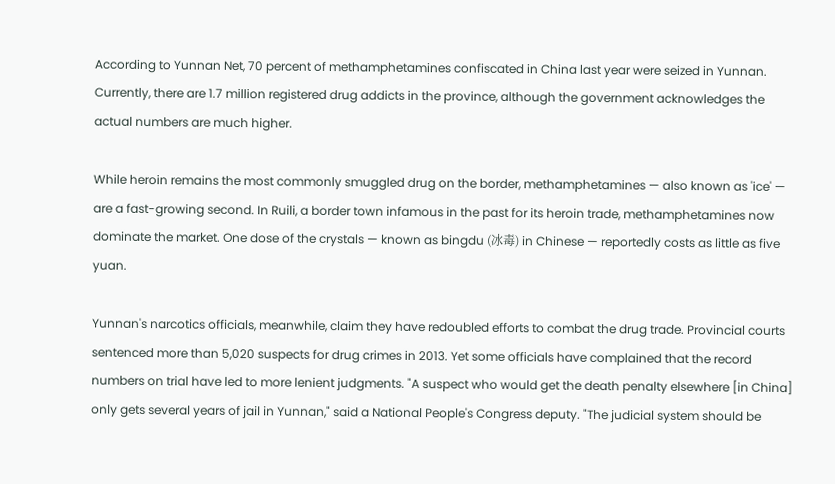According to Yunnan Net, 70 percent of methamphetamines confiscated in China last year were seized in Yunnan. Currently, there are 1.7 million registered drug addicts in the province, although the government acknowledges the actual numbers are much higher.

While heroin remains the most commonly smuggled drug on the border, methamphetamines — also known as 'ice' — are a fast-growing second. In Ruili, a border town infamous in the past for its heroin trade, methamphetamines now dominate the market. One dose of the crystals — known as bingdu (冰毒) in Chinese — reportedly costs as little as five yuan.

Yunnan's narcotics officials, meanwhile, claim they have redoubled efforts to combat the drug trade. Provincial courts sentenced more than 5,020 suspects for drug crimes in 2013. Yet some officials have complained that the record numbers on trial have led to more lenient judgments. "A suspect who would get the death penalty elsewhere [in China] only gets several years of jail in Yunnan," said a National People's Congress deputy. "The judicial system should be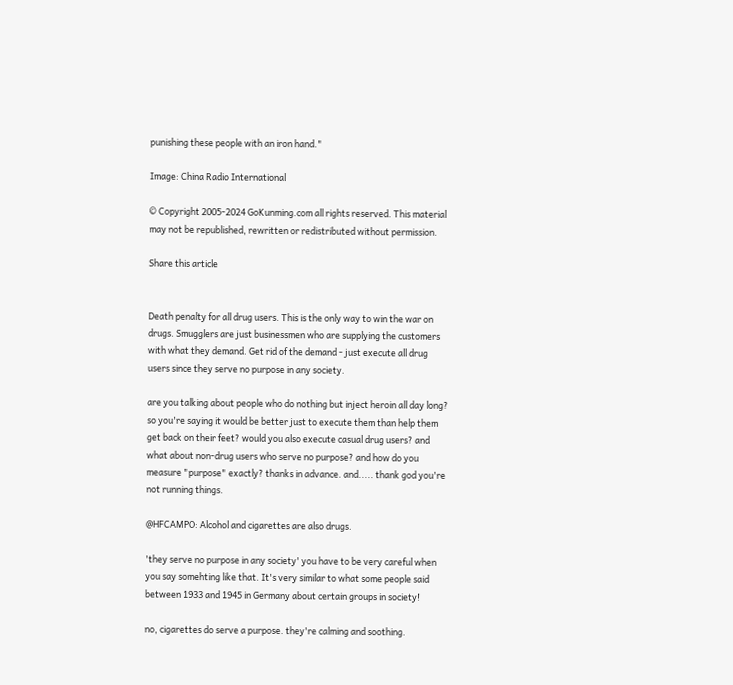punishing these people with an iron hand."

Image: China Radio International

© Copyright 2005-2024 GoKunming.com all rights reserved. This material may not be republished, rewritten or redistributed without permission.

Share this article


Death penalty for all drug users. This is the only way to win the war on drugs. Smugglers are just businessmen who are supplying the customers with what they demand. Get rid of the demand - just execute all drug users since they serve no purpose in any society.

are you talking about people who do nothing but inject heroin all day long? so you're saying it would be better just to execute them than help them get back on their feet? would you also execute casual drug users? and what about non-drug users who serve no purpose? and how do you measure "purpose" exactly? thanks in advance. and..... thank god you're not running things.

@HFCAMPO: Alcohol and cigarettes are also drugs.

'they serve no purpose in any society' you have to be very careful when you say somehting like that. It's very similar to what some people said between 1933 and 1945 in Germany about certain groups in society!

no, cigarettes do serve a purpose. they're calming and soothing.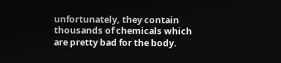unfortunately, they contain thousands of chemicals which are pretty bad for the body.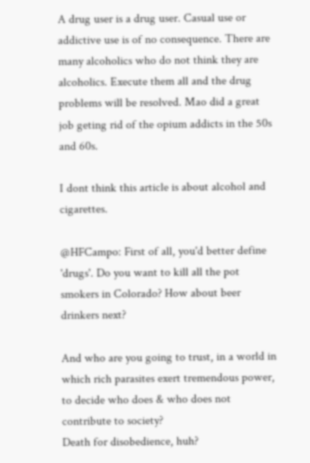A drug user is a drug user. Casual use or addictive use is of no consequence. There are many alcoholics who do not think they are alcoholics. Execute them all and the drug problems will be resolved. Mao did a great job geting rid of the opium addicts in the 50s and 60s.

I dont think this article is about alcohol and cigarettes.

@HFCampo: First of all, you'd better define 'drugs'. Do you want to kill all the pot smokers in Colorado? How about beer drinkers next?

And who are you going to trust, in a world in which rich parasites exert tremendous power, to decide who does & who does not contribute to society?
Death for disobedience, huh?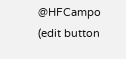@HFCampo (edit button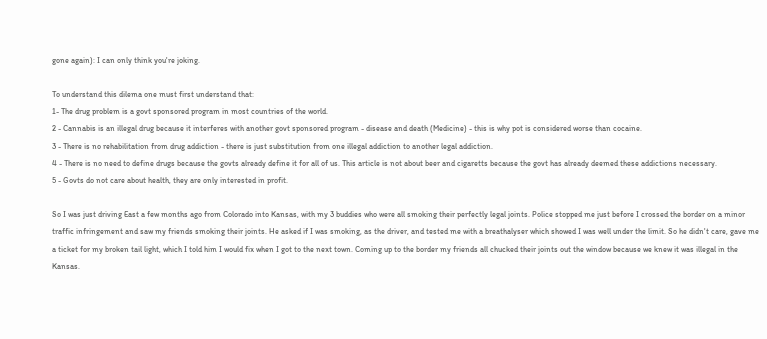gone again): I can only think you're joking.

To understand this dilema one must first understand that:
1- The drug problem is a govt sponsored program in most countries of the world.
2 - Cannabis is an illegal drug because it interferes with another govt sponsored program - disease and death (Medicine) - this is why pot is considered worse than cocaine.
3 - There is no rehabilitation from drug addiction - there is just substitution from one illegal addiction to another legal addiction.
4 - There is no need to define drugs because the govts already define it for all of us. This article is not about beer and cigaretts because the govt has already deemed these addictions necessary.
5 - Govts do not care about health, they are only interested in profit.

So I was just driving East a few months ago from Colorado into Kansas, with my 3 buddies who were all smoking their perfectly legal joints. Police stopped me just before I crossed the border on a minor traffic infringement and saw my friends smoking their joints. He asked if I was smoking, as the driver, and tested me with a breathalyser which showed I was well under the limit. So he didn't care, gave me a ticket for my broken tail light, which I told him I would fix when I got to the next town. Coming up to the border my friends all chucked their joints out the window because we knew it was illegal in the Kansas.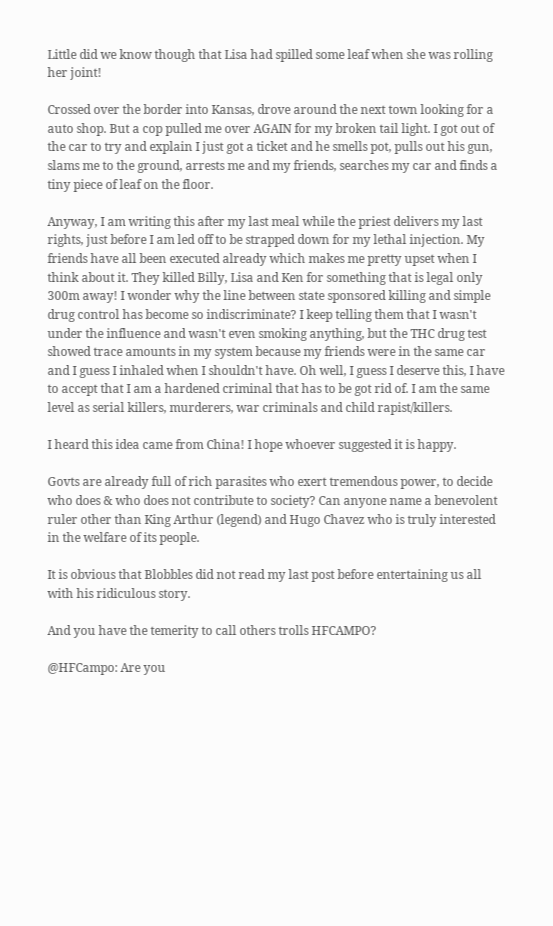Little did we know though that Lisa had spilled some leaf when she was rolling her joint!

Crossed over the border into Kansas, drove around the next town looking for a auto shop. But a cop pulled me over AGAIN for my broken tail light. I got out of the car to try and explain I just got a ticket and he smells pot, pulls out his gun, slams me to the ground, arrests me and my friends, searches my car and finds a tiny piece of leaf on the floor.

Anyway, I am writing this after my last meal while the priest delivers my last rights, just before I am led off to be strapped down for my lethal injection. My friends have all been executed already which makes me pretty upset when I think about it. They killed Billy, Lisa and Ken for something that is legal only 300m away! I wonder why the line between state sponsored killing and simple drug control has become so indiscriminate? I keep telling them that I wasn't under the influence and wasn't even smoking anything, but the THC drug test showed trace amounts in my system because my friends were in the same car and I guess I inhaled when I shouldn't have. Oh well, I guess I deserve this, I have to accept that I am a hardened criminal that has to be got rid of. I am the same level as serial killers, murderers, war criminals and child rapist/killers.

I heard this idea came from China! I hope whoever suggested it is happy.

Govts are already full of rich parasites who exert tremendous power, to decide who does & who does not contribute to society? Can anyone name a benevolent ruler other than King Arthur (legend) and Hugo Chavez who is truly interested in the welfare of its people.

It is obvious that Blobbles did not read my last post before entertaining us all with his ridiculous story.

And you have the temerity to call others trolls HFCAMPO?

@HFCampo: Are you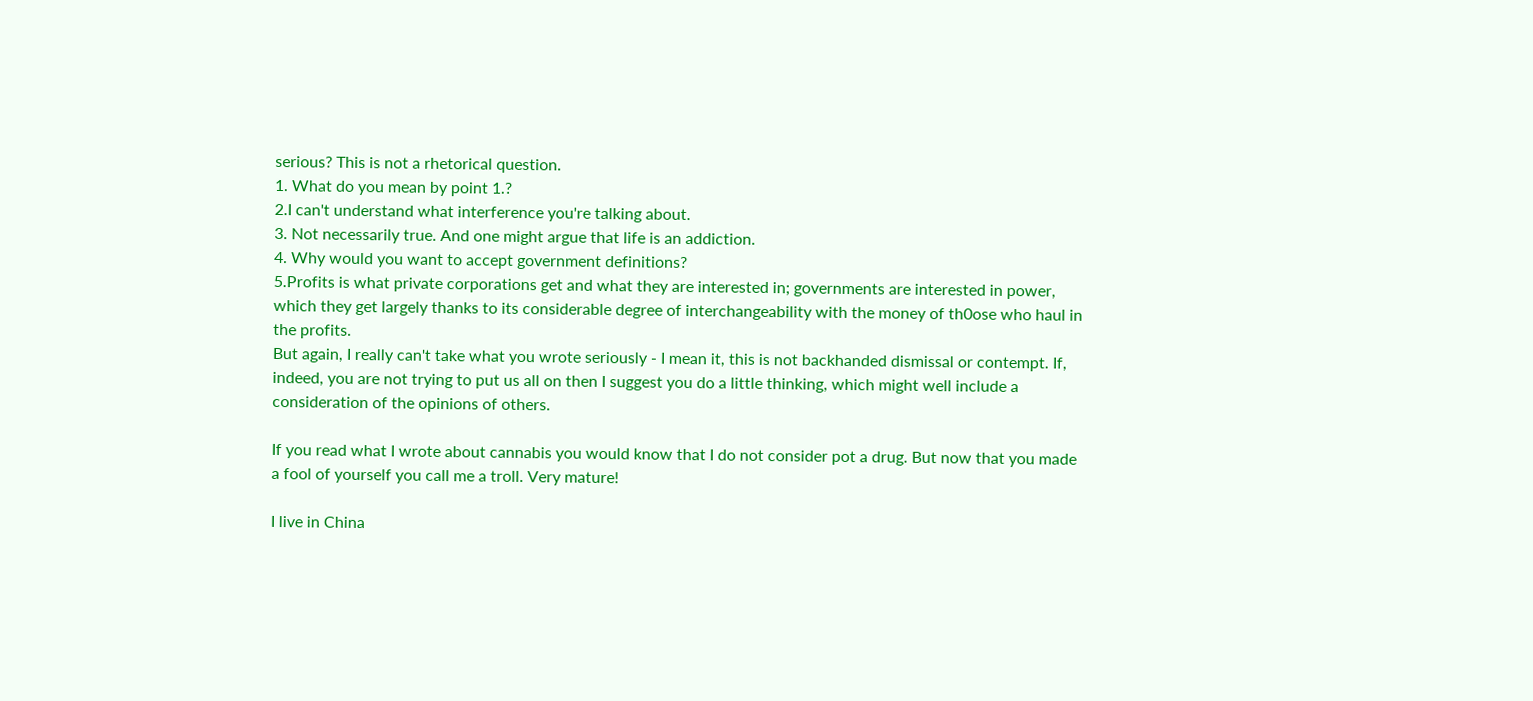serious? This is not a rhetorical question.
1. What do you mean by point 1.?
2.I can't understand what interference you're talking about.
3. Not necessarily true. And one might argue that life is an addiction.
4. Why would you want to accept government definitions?
5.Profits is what private corporations get and what they are interested in; governments are interested in power, which they get largely thanks to its considerable degree of interchangeability with the money of th0ose who haul in the profits.
But again, I really can't take what you wrote seriously - I mean it, this is not backhanded dismissal or contempt. If, indeed, you are not trying to put us all on then I suggest you do a little thinking, which might well include a consideration of the opinions of others.

If you read what I wrote about cannabis you would know that I do not consider pot a drug. But now that you made a fool of yourself you call me a troll. Very mature!

I live in China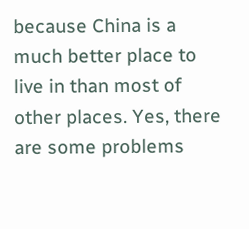because China is a much better place to live in than most of other places. Yes, there are some problems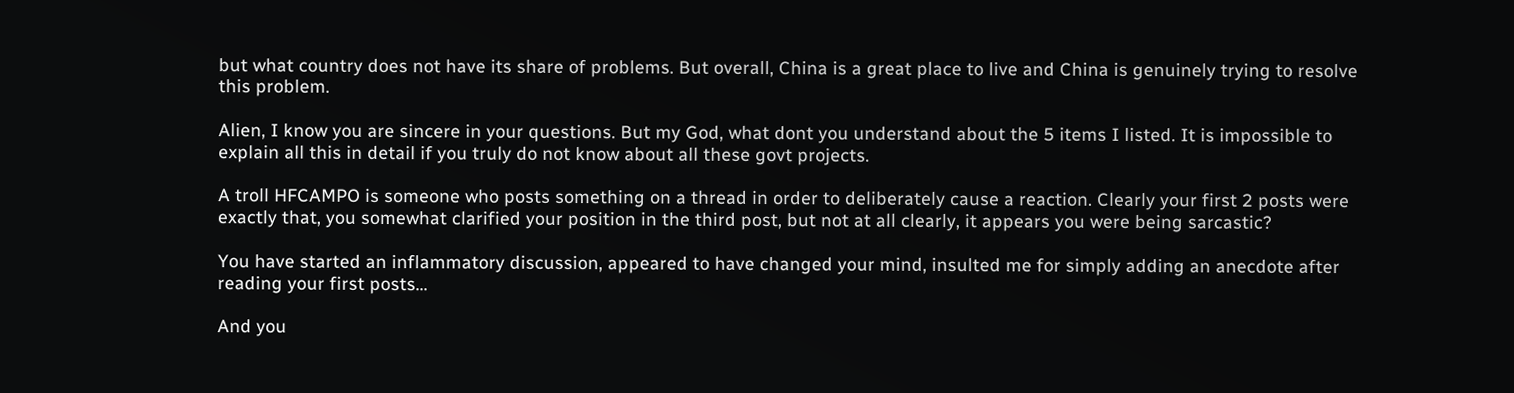but what country does not have its share of problems. But overall, China is a great place to live and China is genuinely trying to resolve this problem.

Alien, I know you are sincere in your questions. But my God, what dont you understand about the 5 items I listed. It is impossible to explain all this in detail if you truly do not know about all these govt projects.

A troll HFCAMPO is someone who posts something on a thread in order to deliberately cause a reaction. Clearly your first 2 posts were exactly that, you somewhat clarified your position in the third post, but not at all clearly, it appears you were being sarcastic?

You have started an inflammatory discussion, appeared to have changed your mind, insulted me for simply adding an anecdote after reading your first posts...

And you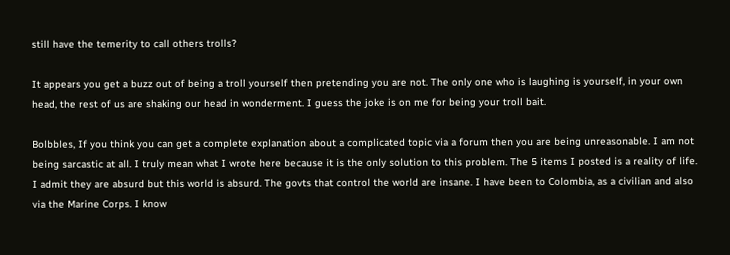still have the temerity to call others trolls?

It appears you get a buzz out of being a troll yourself then pretending you are not. The only one who is laughing is yourself, in your own head, the rest of us are shaking our head in wonderment. I guess the joke is on me for being your troll bait.

Bolbbles, If you think you can get a complete explanation about a complicated topic via a forum then you are being unreasonable. I am not being sarcastic at all. I truly mean what I wrote here because it is the only solution to this problem. The 5 items I posted is a reality of life. I admit they are absurd but this world is absurd. The govts that control the world are insane. I have been to Colombia, as a civilian and also via the Marine Corps. I know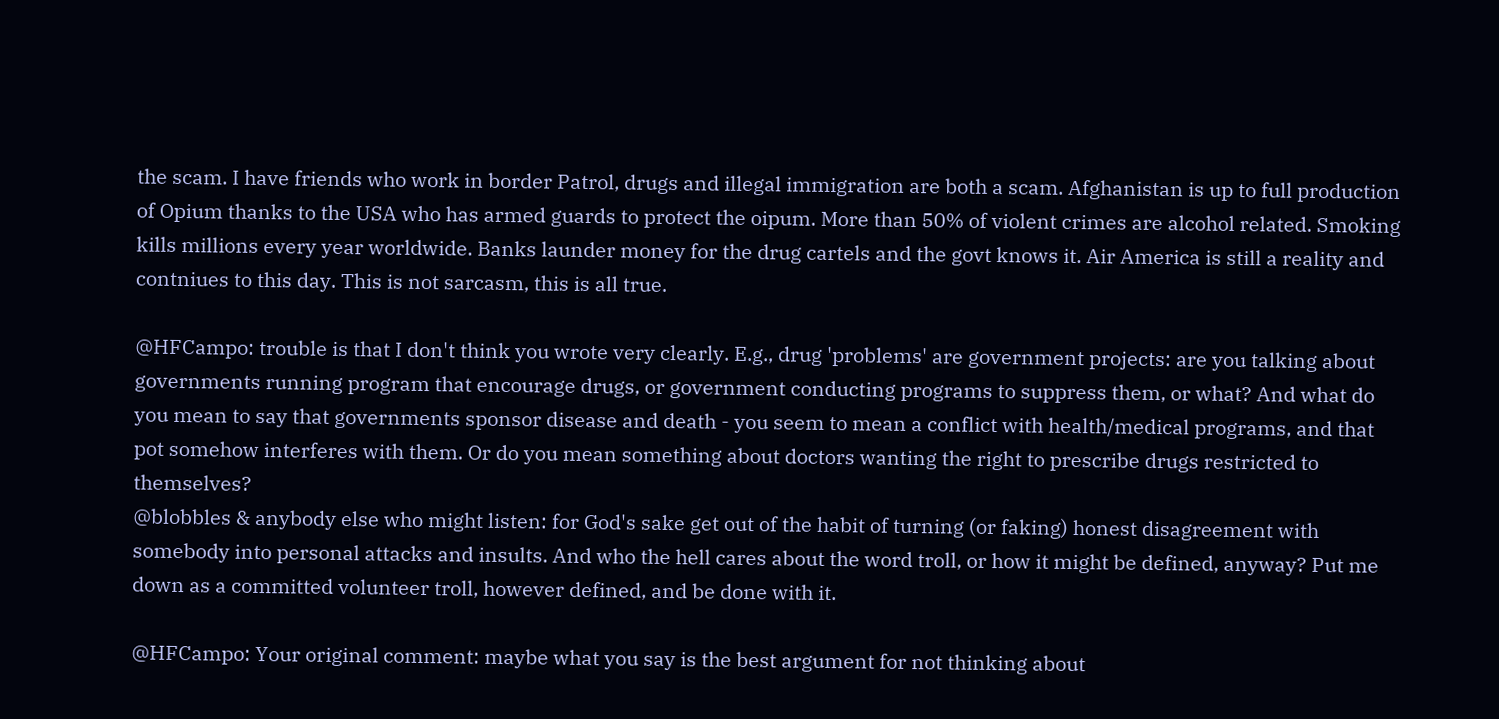the scam. I have friends who work in border Patrol, drugs and illegal immigration are both a scam. Afghanistan is up to full production of Opium thanks to the USA who has armed guards to protect the oipum. More than 50% of violent crimes are alcohol related. Smoking kills millions every year worldwide. Banks launder money for the drug cartels and the govt knows it. Air America is still a reality and contniues to this day. This is not sarcasm, this is all true.

@HFCampo: trouble is that I don't think you wrote very clearly. E.g., drug 'problems' are government projects: are you talking about governments running program that encourage drugs, or government conducting programs to suppress them, or what? And what do you mean to say that governments sponsor disease and death - you seem to mean a conflict with health/medical programs, and that pot somehow interferes with them. Or do you mean something about doctors wanting the right to prescribe drugs restricted to themselves?
@blobbles & anybody else who might listen: for God's sake get out of the habit of turning (or faking) honest disagreement with somebody into personal attacks and insults. And who the hell cares about the word troll, or how it might be defined, anyway? Put me down as a committed volunteer troll, however defined, and be done with it.

@HFCampo: Your original comment: maybe what you say is the best argument for not thinking about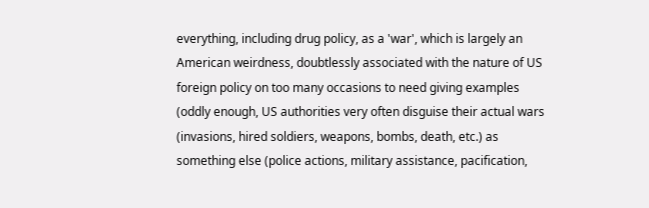everything, including drug policy, as a 'war', which is largely an American weirdness, doubtlessly associated with the nature of US foreign policy on too many occasions to need giving examples (oddly enough, US authorities very often disguise their actual wars (invasions, hired soldiers, weapons, bombs, death, etc.) as something else (police actions, military assistance, pacification,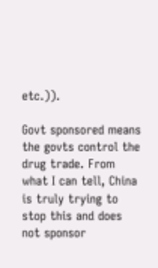etc.)).

Govt sponsored means the govts control the drug trade. From what I can tell, China is truly trying to stop this and does not sponsor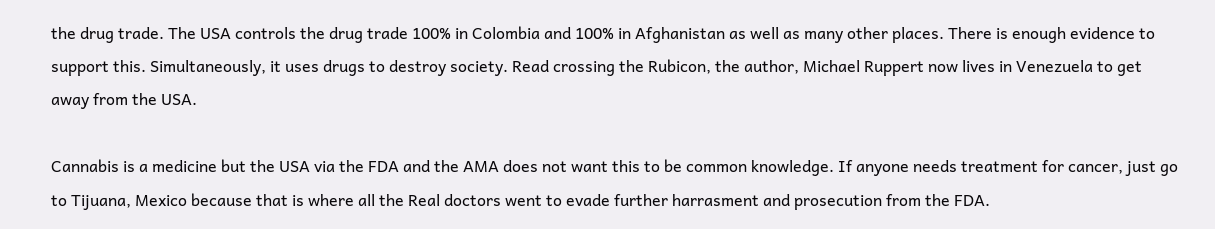the drug trade. The USA controls the drug trade 100% in Colombia and 100% in Afghanistan as well as many other places. There is enough evidence to support this. Simultaneously, it uses drugs to destroy society. Read crossing the Rubicon, the author, Michael Ruppert now lives in Venezuela to get away from the USA.

Cannabis is a medicine but the USA via the FDA and the AMA does not want this to be common knowledge. If anyone needs treatment for cancer, just go to Tijuana, Mexico because that is where all the Real doctors went to evade further harrasment and prosecution from the FDA.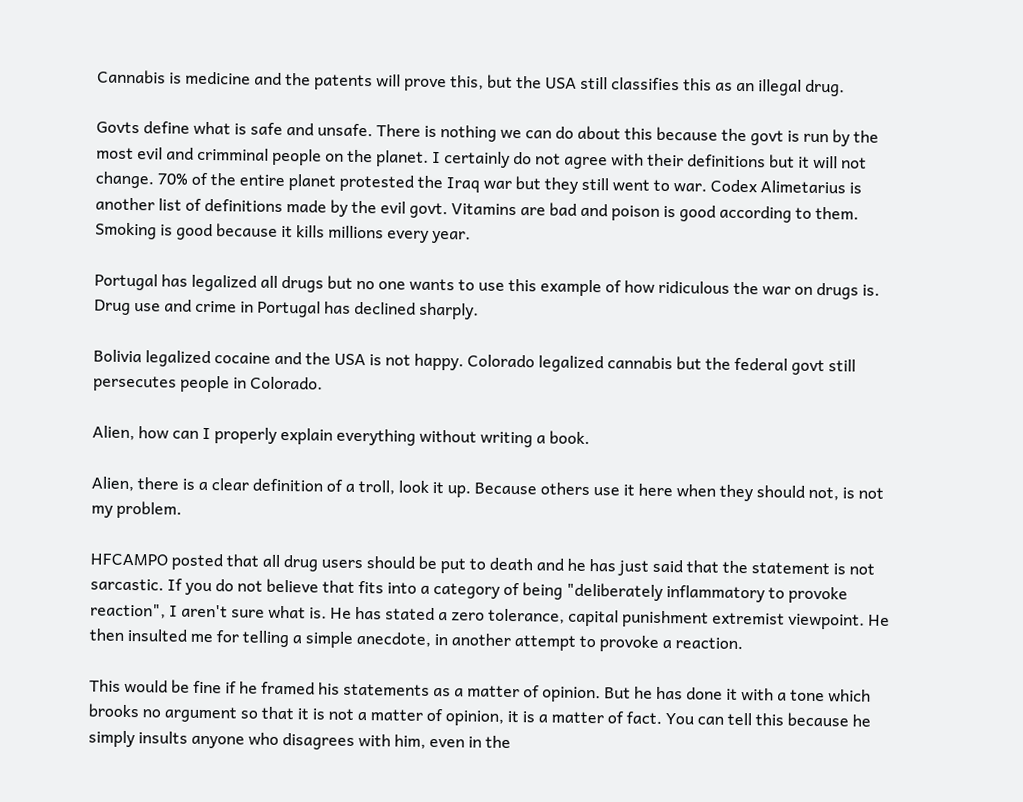Cannabis is medicine and the patents will prove this, but the USA still classifies this as an illegal drug.

Govts define what is safe and unsafe. There is nothing we can do about this because the govt is run by the most evil and crimminal people on the planet. I certainly do not agree with their definitions but it will not change. 70% of the entire planet protested the Iraq war but they still went to war. Codex Alimetarius is another list of definitions made by the evil govt. Vitamins are bad and poison is good according to them. Smoking is good because it kills millions every year.

Portugal has legalized all drugs but no one wants to use this example of how ridiculous the war on drugs is. Drug use and crime in Portugal has declined sharply.

Bolivia legalized cocaine and the USA is not happy. Colorado legalized cannabis but the federal govt still persecutes people in Colorado.

Alien, how can I properly explain everything without writing a book.

Alien, there is a clear definition of a troll, look it up. Because others use it here when they should not, is not my problem.

HFCAMPO posted that all drug users should be put to death and he has just said that the statement is not sarcastic. If you do not believe that fits into a category of being "deliberately inflammatory to provoke reaction", I aren't sure what is. He has stated a zero tolerance, capital punishment extremist viewpoint. He then insulted me for telling a simple anecdote, in another attempt to provoke a reaction.

This would be fine if he framed his statements as a matter of opinion. But he has done it with a tone which brooks no argument so that it is not a matter of opinion, it is a matter of fact. You can tell this because he simply insults anyone who disagrees with him, even in the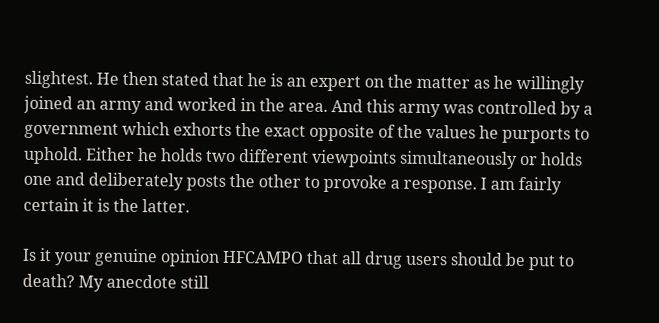slightest. He then stated that he is an expert on the matter as he willingly joined an army and worked in the area. And this army was controlled by a government which exhorts the exact opposite of the values he purports to uphold. Either he holds two different viewpoints simultaneously or holds one and deliberately posts the other to provoke a response. I am fairly certain it is the latter.

Is it your genuine opinion HFCAMPO that all drug users should be put to death? My anecdote still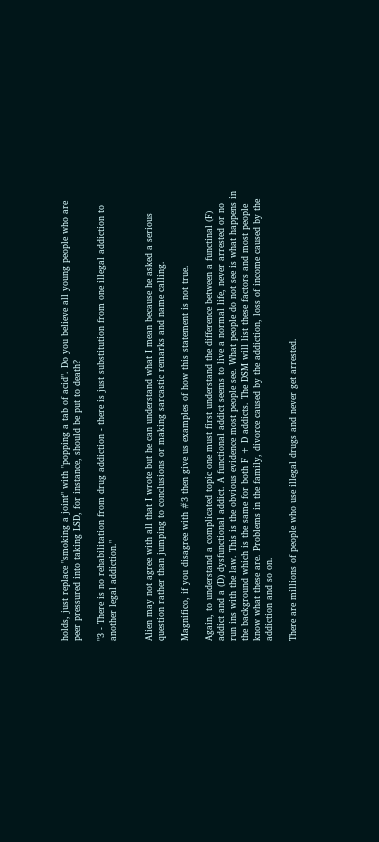holds, just replace "smoking a joint" with "popping a tab of acid". Do you believe all young people who are peer pressured into taking LSD, for instance, should be put to death?

"3 - There is no rehabilitation from drug addiction - there is just substitution from one illegal addiction to another legal addiction."


Alien may not agree with all that I wrote but he can understand what I mean because he asked a serious question rather than jumping to conclusions or making sarcastic remarks and name calling.

Magnifico, if you disagree with #3 then give us examples of how this statement is not true.

Again, to understand a complicated topic one must first understand the difference between a functinal (F) addict and a (D) dysfunctional addict. A functional addict seems to live a normal life, never arrested or no run ins with the law. This is the obvious evidence most people see. What people do not see is what happens in the background which is the same for both F + D addicts. The DSM will list these factors and most people know what these are. Problems in the family, divorce caused by the addiction, loss of income caused by the addiction and so on.

There are millions of people who use illegal drugs and never get arrested.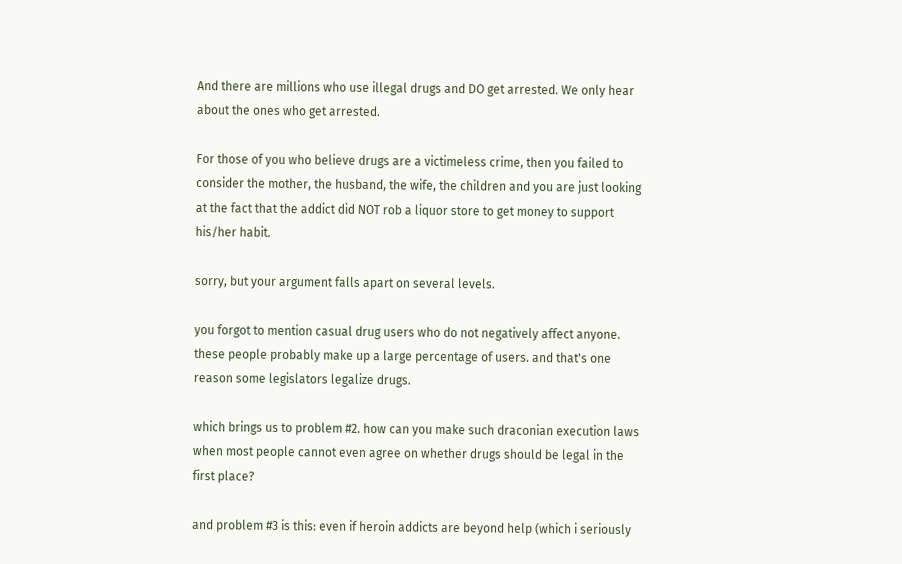And there are millions who use illegal drugs and DO get arrested. We only hear about the ones who get arrested.

For those of you who believe drugs are a victimeless crime, then you failed to consider the mother, the husband, the wife, the children and you are just looking at the fact that the addict did NOT rob a liquor store to get money to support his/her habit.

sorry, but your argument falls apart on several levels.

you forgot to mention casual drug users who do not negatively affect anyone. these people probably make up a large percentage of users. and that's one reason some legislators legalize drugs.

which brings us to problem #2. how can you make such draconian execution laws when most people cannot even agree on whether drugs should be legal in the first place?

and problem #3 is this: even if heroin addicts are beyond help (which i seriously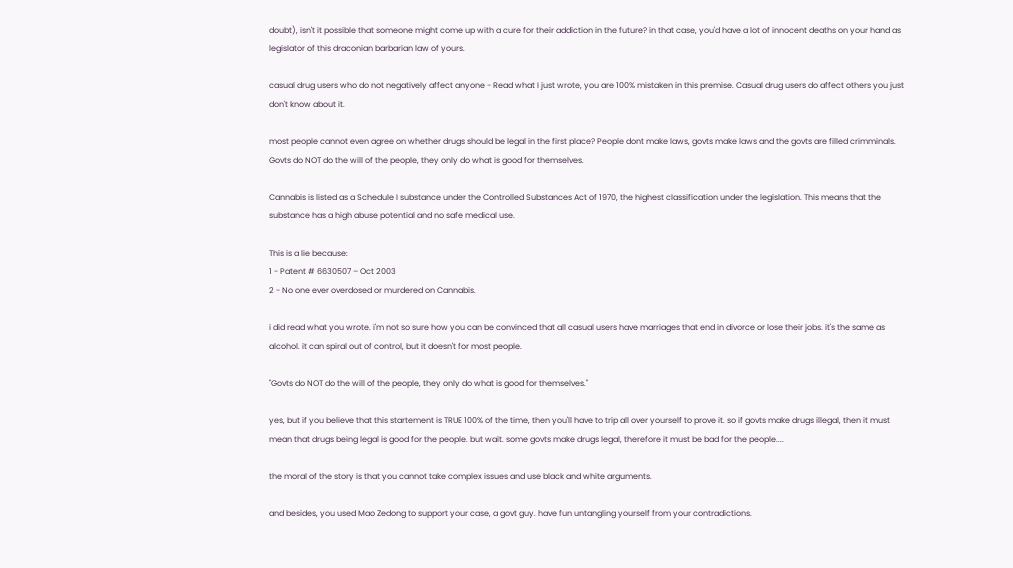doubt), isn't it possible that someone might come up with a cure for their addiction in the future? in that case, you'd have a lot of innocent deaths on your hand as legislator of this draconian barbarian law of yours.

casual drug users who do not negatively affect anyone - Read what I just wrote, you are 100% mistaken in this premise. Casual drug users do affect others you just don't know about it.

most people cannot even agree on whether drugs should be legal in the first place? People dont make laws, govts make laws and the govts are filled crimminals. Govts do NOT do the will of the people, they only do what is good for themselves.

Cannabis is listed as a Schedule I substance under the Controlled Substances Act of 1970, the highest classification under the legislation. This means that the substance has a high abuse potential and no safe medical use.

This is a lie because:
1 - Patent # 6630507 – Oct 2003
2 - No one ever overdosed or murdered on Cannabis.

i did read what you wrote. i'm not so sure how you can be convinced that all casual users have marriages that end in divorce or lose their jobs. it's the same as alcohol. it can spiral out of control, but it doesn't for most people.

"Govts do NOT do the will of the people, they only do what is good for themselves."

yes, but if you believe that this startement is TRUE 100% of the time, then you'll have to trip all over yourself to prove it. so if govts make drugs illegal, then it must mean that drugs being legal is good for the people. but wait. some govts make drugs legal, therefore it must be bad for the people....

the moral of the story is that you cannot take complex issues and use black and white arguments.

and besides, you used Mao Zedong to support your case, a govt guy. have fun untangling yourself from your contradictions.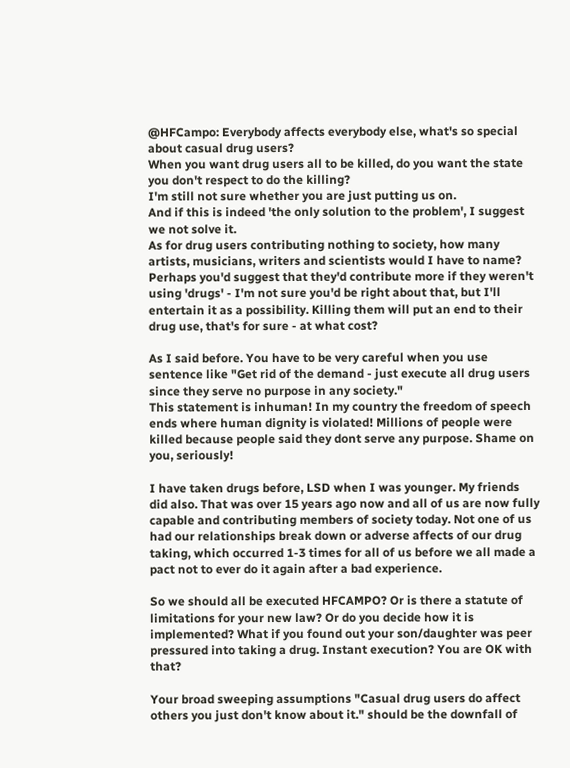@HFCampo: Everybody affects everybody else, what's so special about casual drug users?
When you want drug users all to be killed, do you want the state you don't respect to do the killing?
I'm still not sure whether you are just putting us on.
And if this is indeed 'the only solution to the problem', I suggest we not solve it.
As for drug users contributing nothing to society, how many artists, musicians, writers and scientists would I have to name? Perhaps you'd suggest that they'd contribute more if they weren't using 'drugs' - I'm not sure you'd be right about that, but I'll entertain it as a possibility. Killing them will put an end to their drug use, that's for sure - at what cost?

As I said before. You have to be very careful when you use sentence like "Get rid of the demand - just execute all drug users since they serve no purpose in any society."
This statement is inhuman! In my country the freedom of speech ends where human dignity is violated! Millions of people were killed because people said they dont serve any purpose. Shame on you, seriously!

I have taken drugs before, LSD when I was younger. My friends did also. That was over 15 years ago now and all of us are now fully capable and contributing members of society today. Not one of us had our relationships break down or adverse affects of our drug taking, which occurred 1-3 times for all of us before we all made a pact not to ever do it again after a bad experience.

So we should all be executed HFCAMPO? Or is there a statute of limitations for your new law? Or do you decide how it is implemented? What if you found out your son/daughter was peer pressured into taking a drug. Instant execution? You are OK with that?

Your broad sweeping assumptions "Casual drug users do affect others you just don't know about it." should be the downfall of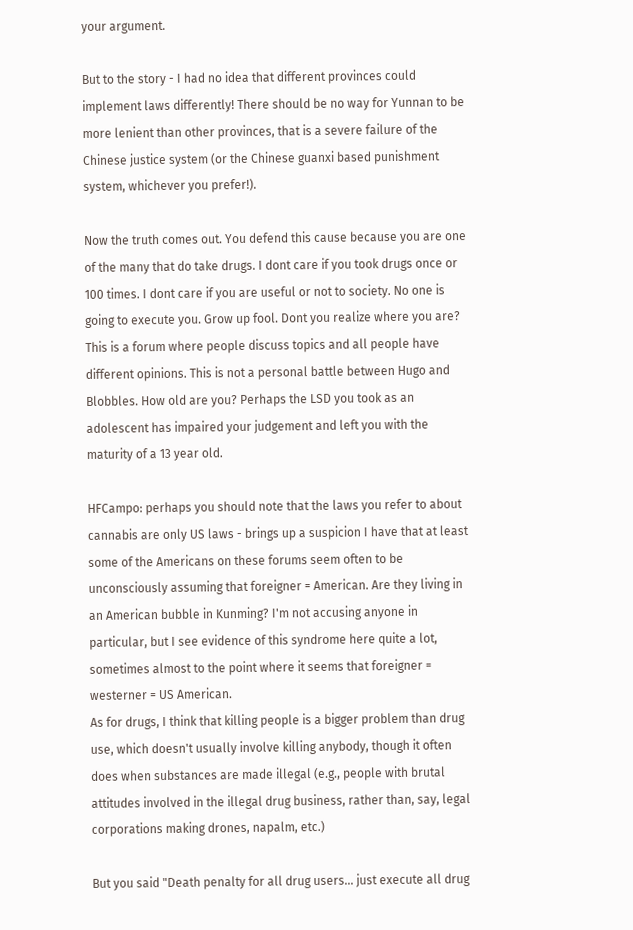your argument.

But to the story - I had no idea that different provinces could implement laws differently! There should be no way for Yunnan to be more lenient than other provinces, that is a severe failure of the Chinese justice system (or the Chinese guanxi based punishment system, whichever you prefer!).

Now the truth comes out. You defend this cause because you are one of the many that do take drugs. I dont care if you took drugs once or 100 times. I dont care if you are useful or not to society. No one is going to execute you. Grow up fool. Dont you realize where you are? This is a forum where people discuss topics and all people have different opinions. This is not a personal battle between Hugo and Blobbles. How old are you? Perhaps the LSD you took as an adolescent has impaired your judgement and left you with the maturity of a 13 year old.

HFCampo: perhaps you should note that the laws you refer to about cannabis are only US laws - brings up a suspicion I have that at least some of the Americans on these forums seem often to be unconsciously assuming that foreigner = American. Are they living in an American bubble in Kunming? I'm not accusing anyone in particular, but I see evidence of this syndrome here quite a lot, sometimes almost to the point where it seems that foreigner = westerner = US American.
As for drugs, I think that killing people is a bigger problem than drug use, which doesn't usually involve killing anybody, though it often does when substances are made illegal (e.g., people with brutal attitudes involved in the illegal drug business, rather than, say, legal corporations making drones, napalm, etc.)

But you said "Death penalty for all drug users... just execute all drug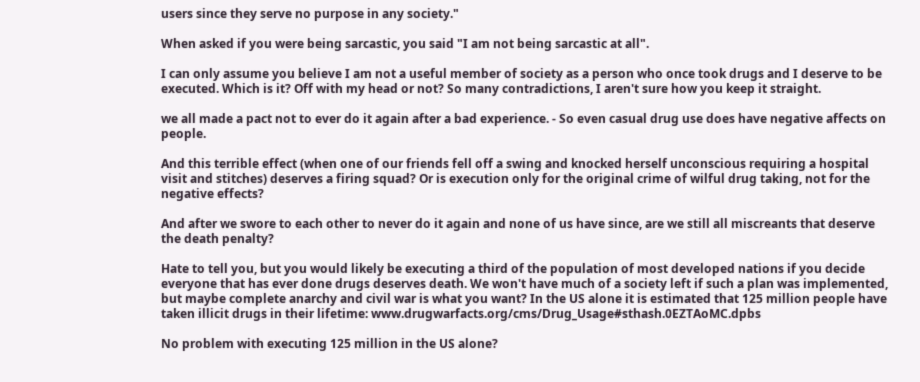users since they serve no purpose in any society."

When asked if you were being sarcastic, you said "I am not being sarcastic at all".

I can only assume you believe I am not a useful member of society as a person who once took drugs and I deserve to be executed. Which is it? Off with my head or not? So many contradictions, I aren't sure how you keep it straight.

we all made a pact not to ever do it again after a bad experience. - So even casual drug use does have negative affects on people.

And this terrible effect (when one of our friends fell off a swing and knocked herself unconscious requiring a hospital visit and stitches) deserves a firing squad? Or is execution only for the original crime of wilful drug taking, not for the negative effects?

And after we swore to each other to never do it again and none of us have since, are we still all miscreants that deserve the death penalty?

Hate to tell you, but you would likely be executing a third of the population of most developed nations if you decide everyone that has ever done drugs deserves death. We won't have much of a society left if such a plan was implemented, but maybe complete anarchy and civil war is what you want? In the US alone it is estimated that 125 million people have taken illicit drugs in their lifetime: www.drugwarfacts.org/cms/Drug_Usage#sthash.0EZTAoMC.dpbs

No problem with executing 125 million in the US alone?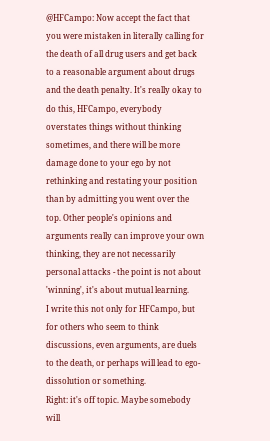@HFCampo: Now accept the fact that you were mistaken in literally calling for the death of all drug users and get back to a reasonable argument about drugs and the death penalty. It's really okay to do this, HFCampo, everybody overstates things without thinking sometimes, and there will be more damage done to your ego by not rethinking and restating your position than by admitting you went over the top. Other people's opinions and arguments really can improve your own thinking, they are not necessarily personal attacks - the point is not about 'winning', it's about mutual learning.
I write this not only for HFCampo, but for others who seem to think discussions, even arguments, are duels to the death, or perhaps will lead to ego-dissolution or something.
Right: it's off topic. Maybe somebody will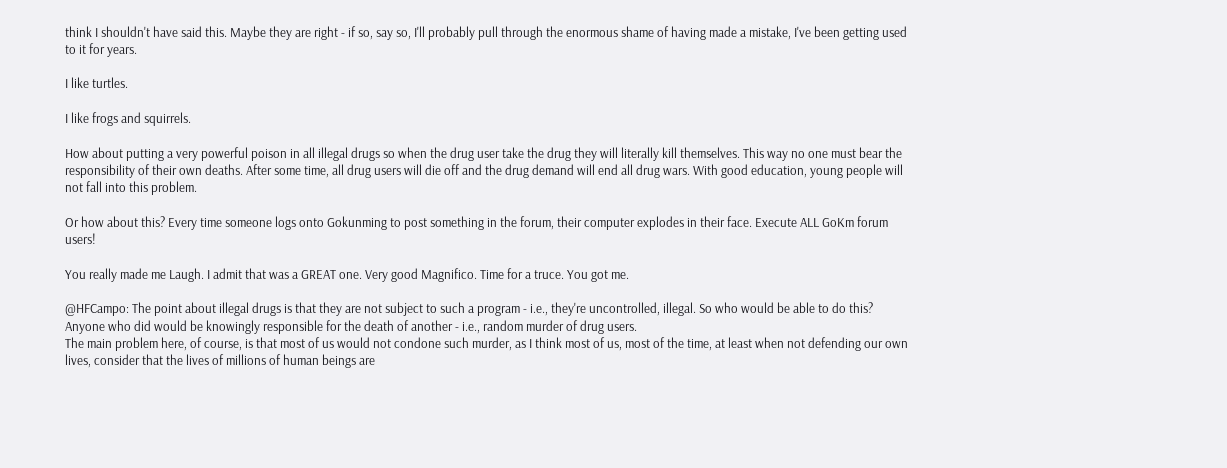think I shouldn't have said this. Maybe they are right - if so, say so, I'll probably pull through the enormous shame of having made a mistake, I've been getting used to it for years.

I like turtles.

I like frogs and squirrels.

How about putting a very powerful poison in all illegal drugs so when the drug user take the drug they will literally kill themselves. This way no one must bear the responsibility of their own deaths. After some time, all drug users will die off and the drug demand will end all drug wars. With good education, young people will not fall into this problem.

Or how about this? Every time someone logs onto Gokunming to post something in the forum, their computer explodes in their face. Execute ALL GoKm forum users!

You really made me Laugh. I admit that was a GREAT one. Very good Magnifico. Time for a truce. You got me.

@HFCampo: The point about illegal drugs is that they are not subject to such a program - i.e., they're uncontrolled, illegal. So who would be able to do this? Anyone who did would be knowingly responsible for the death of another - i.e., random murder of drug users.
The main problem here, of course, is that most of us would not condone such murder, as I think most of us, most of the time, at least when not defending our own lives, consider that the lives of millions of human beings are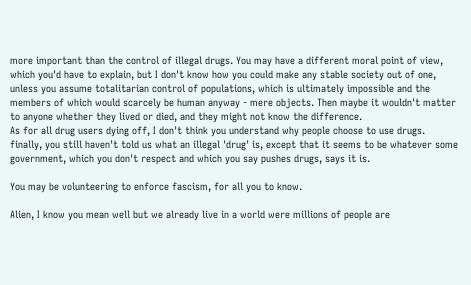more important than the control of illegal drugs. You may have a different moral point of view, which you'd have to explain, but I don't know how you could make any stable society out of one, unless you assume totalitarian control of populations, which is ultimately impossible and the members of which would scarcely be human anyway - mere objects. Then maybe it wouldn't matter to anyone whether they lived or died, and they might not know the difference.
As for all drug users dying off, I don't think you understand why people choose to use drugs.
finally, you still haven't told us what an illegal 'drug' is, except that it seems to be whatever some government, which you don't respect and which you say pushes drugs, says it is.

You may be volunteering to enforce fascism, for all you to know.

Alien, I know you mean well but we already live in a world were millions of people are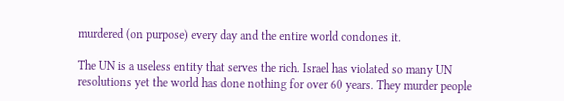murdered (on purpose) every day and the entire world condones it.

The UN is a useless entity that serves the rich. Israel has violated so many UN resolutions yet the world has done nothing for over 60 years. They murder people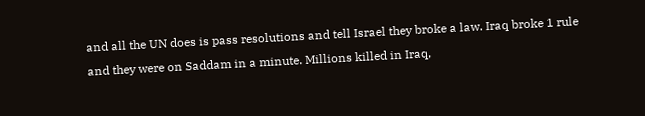and all the UN does is pass resolutions and tell Israel they broke a law. Iraq broke 1 rule and they were on Saddam in a minute. Millions killed in Iraq,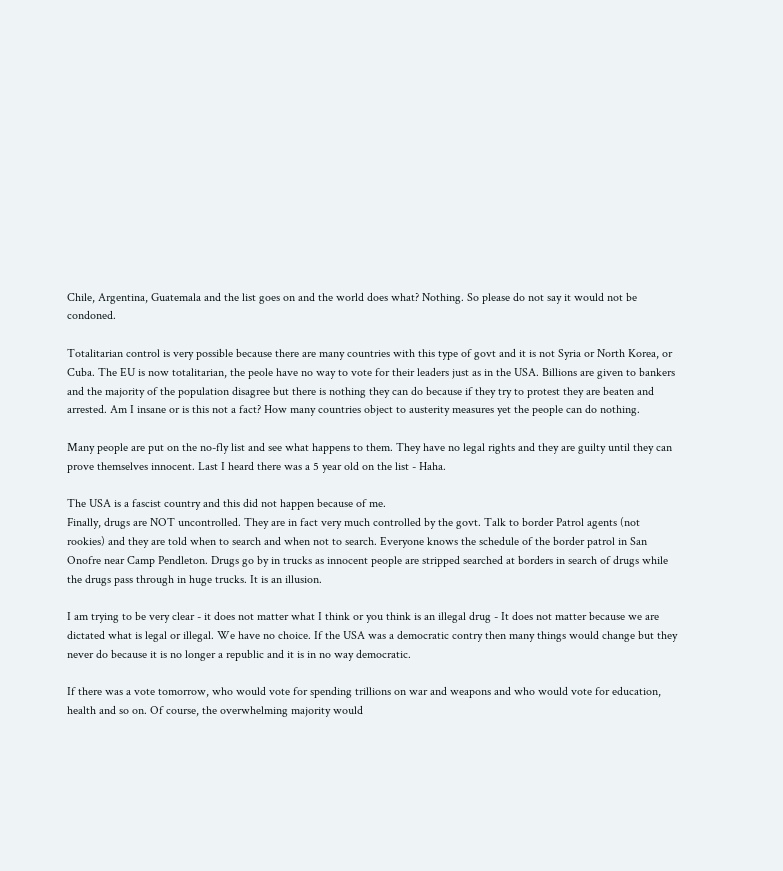Chile, Argentina, Guatemala and the list goes on and the world does what? Nothing. So please do not say it would not be condoned.

Totalitarian control is very possible because there are many countries with this type of govt and it is not Syria or North Korea, or Cuba. The EU is now totalitarian, the peole have no way to vote for their leaders just as in the USA. Billions are given to bankers and the majority of the population disagree but there is nothing they can do because if they try to protest they are beaten and arrested. Am I insane or is this not a fact? How many countries object to austerity measures yet the people can do nothing.

Many people are put on the no-fly list and see what happens to them. They have no legal rights and they are guilty until they can prove themselves innocent. Last I heard there was a 5 year old on the list - Haha.

The USA is a fascist country and this did not happen because of me.
Finally, drugs are NOT uncontrolled. They are in fact very much controlled by the govt. Talk to border Patrol agents (not rookies) and they are told when to search and when not to search. Everyone knows the schedule of the border patrol in San Onofre near Camp Pendleton. Drugs go by in trucks as innocent people are stripped searched at borders in search of drugs while the drugs pass through in huge trucks. It is an illusion.

I am trying to be very clear - it does not matter what I think or you think is an illegal drug - It does not matter because we are dictated what is legal or illegal. We have no choice. If the USA was a democratic contry then many things would change but they never do because it is no longer a republic and it is in no way democratic.

If there was a vote tomorrow, who would vote for spending trillions on war and weapons and who would vote for education, health and so on. Of course, the overwhelming majority would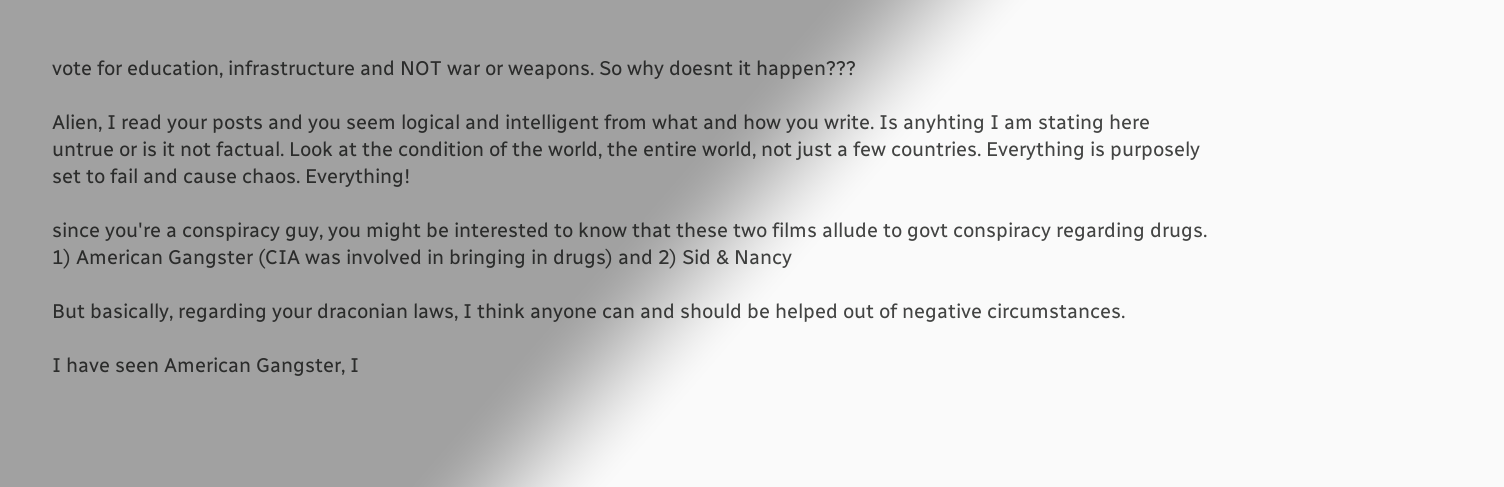vote for education, infrastructure and NOT war or weapons. So why doesnt it happen???

Alien, I read your posts and you seem logical and intelligent from what and how you write. Is anyhting I am stating here untrue or is it not factual. Look at the condition of the world, the entire world, not just a few countries. Everything is purposely set to fail and cause chaos. Everything!

since you're a conspiracy guy, you might be interested to know that these two films allude to govt conspiracy regarding drugs. 1) American Gangster (CIA was involved in bringing in drugs) and 2) Sid & Nancy

But basically, regarding your draconian laws, I think anyone can and should be helped out of negative circumstances.

I have seen American Gangster, I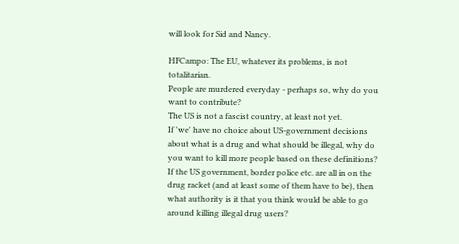will look for Sid and Nancy.

HFCampo: The EU, whatever its problems, is not totalitarian.
People are murdered everyday - perhaps so, why do you want to contribute?
The US is not a fascist country, at least not yet.
If 'we' have no choice about US-government decisions about what is a drug and what should be illegal, why do you want to kill more people based on these definitions?
If the US government, border police etc. are all in on the drug racket (and at least some of them have to be), then what authority is it that you think would be able to go around killing illegal drug users?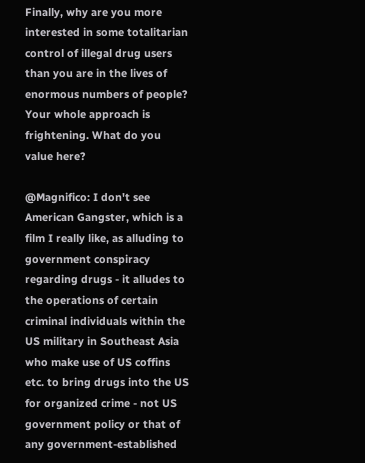Finally, why are you more interested in some totalitarian control of illegal drug users than you are in the lives of enormous numbers of people?
Your whole approach is frightening. What do you value here?

@Magnifico: I don't see American Gangster, which is a film I really like, as alluding to government conspiracy regarding drugs - it alludes to the operations of certain criminal individuals within the US military in Southeast Asia who make use of US coffins etc. to bring drugs into the US for organized crime - not US government policy or that of any government-established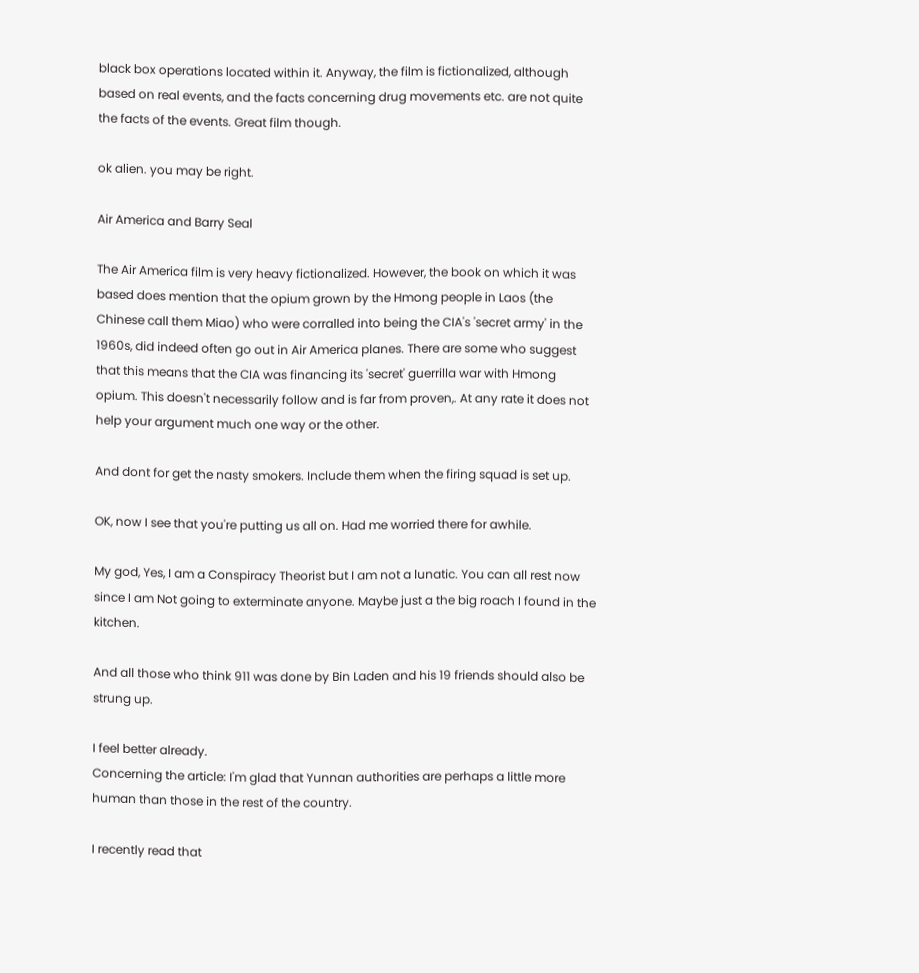black box operations located within it. Anyway, the film is fictionalized, although based on real events, and the facts concerning drug movements etc. are not quite the facts of the events. Great film though.

ok alien. you may be right.

Air America and Barry Seal

The Air America film is very heavy fictionalized. However, the book on which it was based does mention that the opium grown by the Hmong people in Laos (the Chinese call them Miao) who were corralled into being the CIA's 'secret army' in the 1960s, did indeed often go out in Air America planes. There are some who suggest that this means that the CIA was financing its 'secret' guerrilla war with Hmong opium. This doesn't necessarily follow and is far from proven,. At any rate it does not help your argument much one way or the other.

And dont for get the nasty smokers. Include them when the firing squad is set up.

OK, now I see that you're putting us all on. Had me worried there for awhile.

My god, Yes, I am a Conspiracy Theorist but I am not a lunatic. You can all rest now since I am Not going to exterminate anyone. Maybe just a the big roach I found in the kitchen.

And all those who think 911 was done by Bin Laden and his 19 friends should also be strung up.

I feel better already.
Concerning the article: I'm glad that Yunnan authorities are perhaps a little more human than those in the rest of the country.

I recently read that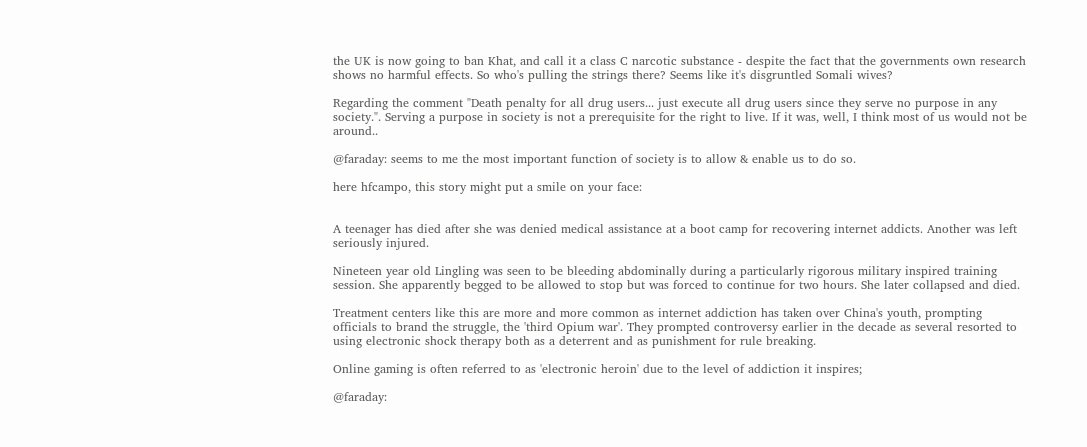the UK is now going to ban Khat, and call it a class C narcotic substance - despite the fact that the governments own research shows no harmful effects. So who's pulling the strings there? Seems like it's disgruntled Somali wives?

Regarding the comment "Death penalty for all drug users... just execute all drug users since they serve no purpose in any society.". Serving a purpose in society is not a prerequisite for the right to live. If it was, well, I think most of us would not be around..

@faraday: seems to me the most important function of society is to allow & enable us to do so.

here hfcampo, this story might put a smile on your face:


A teenager has died after she was denied medical assistance at a boot camp for recovering internet addicts. Another was left seriously injured.

Nineteen year old Lingling was seen to be bleeding abdominally during a particularly rigorous military inspired training session. She apparently begged to be allowed to stop but was forced to continue for two hours. She later collapsed and died.

Treatment centers like this are more and more common as internet addiction has taken over China's youth, prompting officials to brand the struggle, the 'third Opium war'. They prompted controversy earlier in the decade as several resorted to using electronic shock therapy both as a deterrent and as punishment for rule breaking.

Online gaming is often referred to as 'electronic heroin' due to the level of addiction it inspires;

@faraday: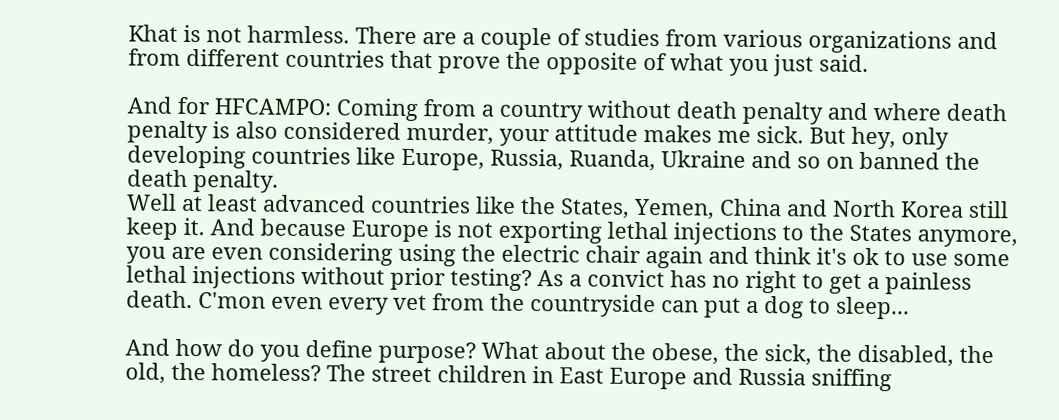Khat is not harmless. There are a couple of studies from various organizations and from different countries that prove the opposite of what you just said.

And for HFCAMPO: Coming from a country without death penalty and where death penalty is also considered murder, your attitude makes me sick. But hey, only developing countries like Europe, Russia, Ruanda, Ukraine and so on banned the death penalty.
Well at least advanced countries like the States, Yemen, China and North Korea still keep it. And because Europe is not exporting lethal injections to the States anymore, you are even considering using the electric chair again and think it's ok to use some lethal injections without prior testing? As a convict has no right to get a painless death. C'mon even every vet from the countryside can put a dog to sleep...

And how do you define purpose? What about the obese, the sick, the disabled, the old, the homeless? The street children in East Europe and Russia sniffing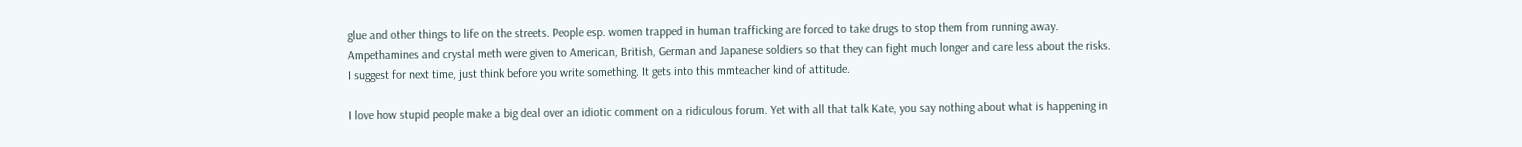glue and other things to life on the streets. People esp. women trapped in human trafficking are forced to take drugs to stop them from running away. Ampethamines and crystal meth were given to American, British, German and Japanese soldiers so that they can fight much longer and care less about the risks.
I suggest for next time, just think before you write something. It gets into this mmteacher kind of attitude.

I love how stupid people make a big deal over an idiotic comment on a ridiculous forum. Yet with all that talk Kate, you say nothing about what is happening in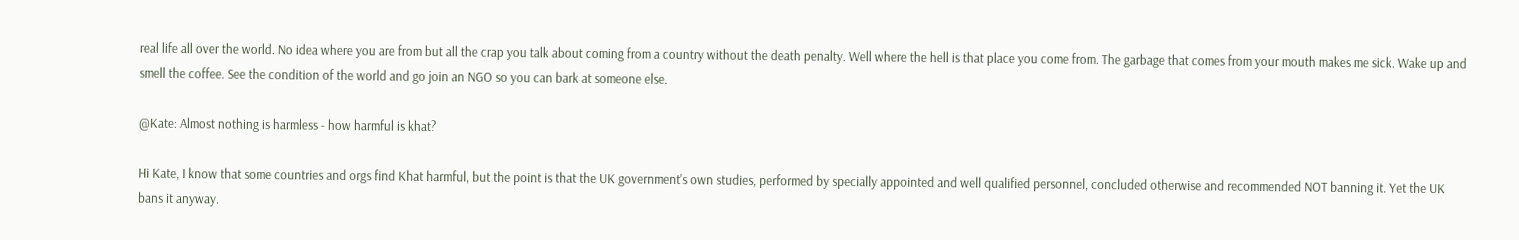real life all over the world. No idea where you are from but all the crap you talk about coming from a country without the death penalty. Well where the hell is that place you come from. The garbage that comes from your mouth makes me sick. Wake up and smell the coffee. See the condition of the world and go join an NGO so you can bark at someone else.

@Kate: Almost nothing is harmless - how harmful is khat?

Hi Kate, I know that some countries and orgs find Khat harmful, but the point is that the UK government's own studies, performed by specially appointed and well qualified personnel, concluded otherwise and recommended NOT banning it. Yet the UK bans it anyway.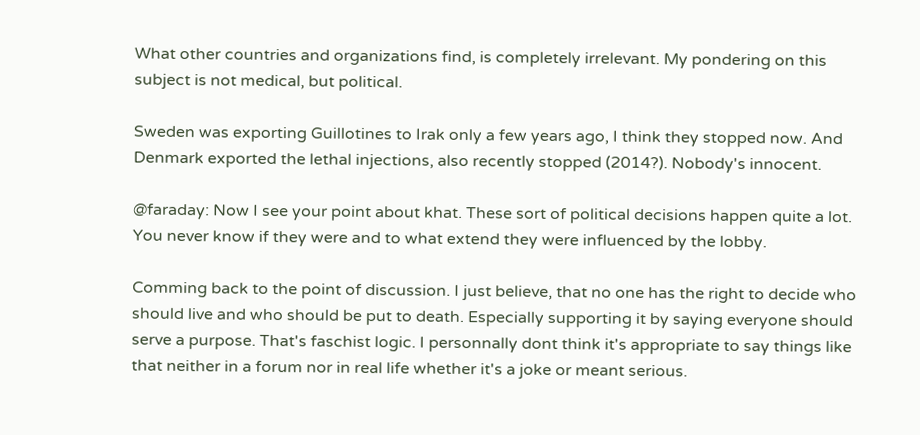What other countries and organizations find, is completely irrelevant. My pondering on this subject is not medical, but political.

Sweden was exporting Guillotines to Irak only a few years ago, I think they stopped now. And Denmark exported the lethal injections, also recently stopped (2014?). Nobody's innocent.

@faraday: Now I see your point about khat. These sort of political decisions happen quite a lot. You never know if they were and to what extend they were influenced by the lobby.

Comming back to the point of discussion. I just believe, that no one has the right to decide who should live and who should be put to death. Especially supporting it by saying everyone should serve a purpose. That's faschist logic. I personnally dont think it's appropriate to say things like that neither in a forum nor in real life whether it's a joke or meant serious.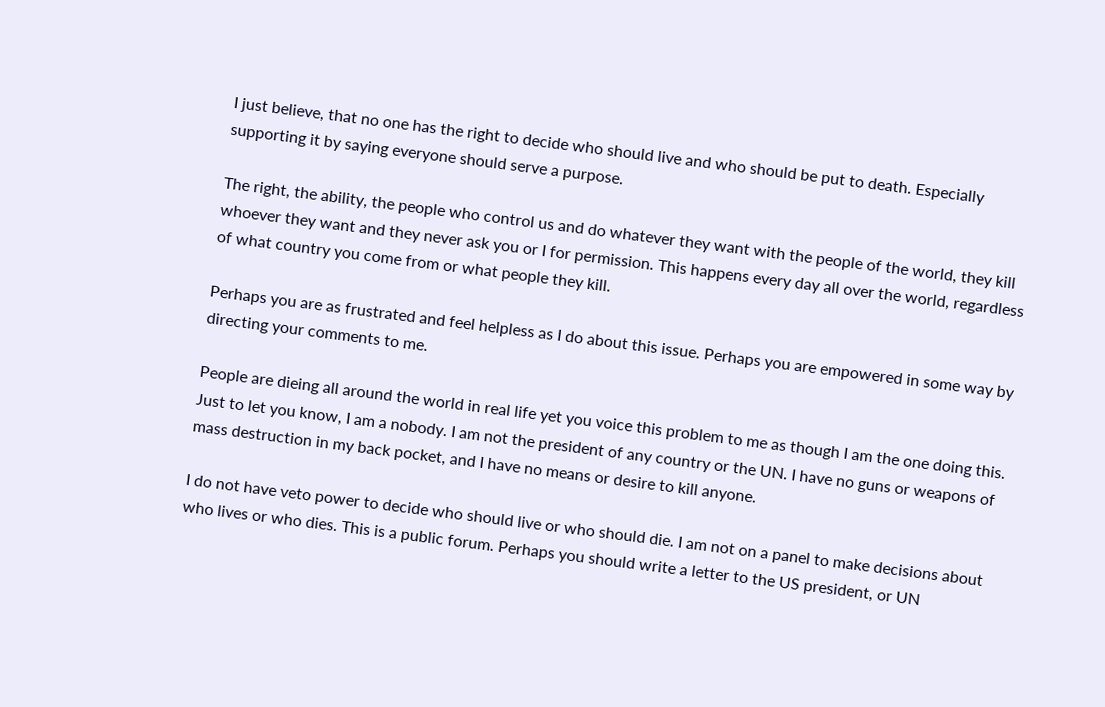I just believe, that no one has the right to decide who should live and who should be put to death. Especially supporting it by saying everyone should serve a purpose.

The right, the ability, the people who control us and do whatever they want with the people of the world, they kill whoever they want and they never ask you or I for permission. This happens every day all over the world, regardless of what country you come from or what people they kill.

Perhaps you are as frustrated and feel helpless as I do about this issue. Perhaps you are empowered in some way by directing your comments to me.

People are dieing all around the world in real life yet you voice this problem to me as though I am the one doing this. Just to let you know, I am a nobody. I am not the president of any country or the UN. I have no guns or weapons of mass destruction in my back pocket, and I have no means or desire to kill anyone.

I do not have veto power to decide who should live or who should die. I am not on a panel to make decisions about who lives or who dies. This is a public forum. Perhaps you should write a letter to the US president, or UN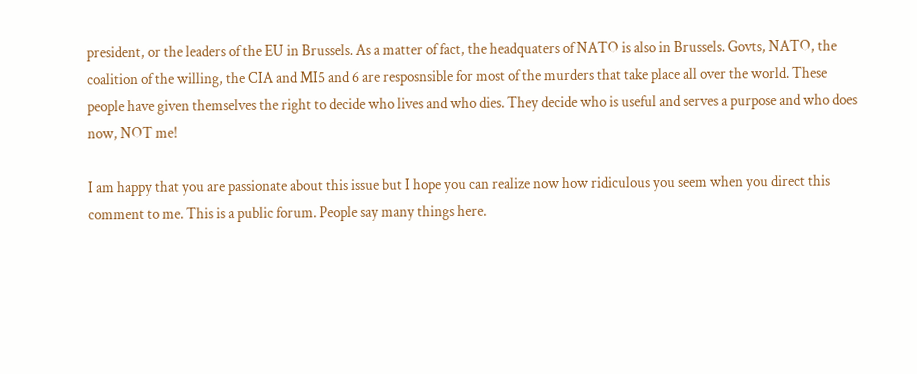president, or the leaders of the EU in Brussels. As a matter of fact, the headquaters of NATO is also in Brussels. Govts, NATO, the coalition of the willing, the CIA and MI5 and 6 are resposnsible for most of the murders that take place all over the world. These people have given themselves the right to decide who lives and who dies. They decide who is useful and serves a purpose and who does now, NOT me!

I am happy that you are passionate about this issue but I hope you can realize now how ridiculous you seem when you direct this comment to me. This is a public forum. People say many things here.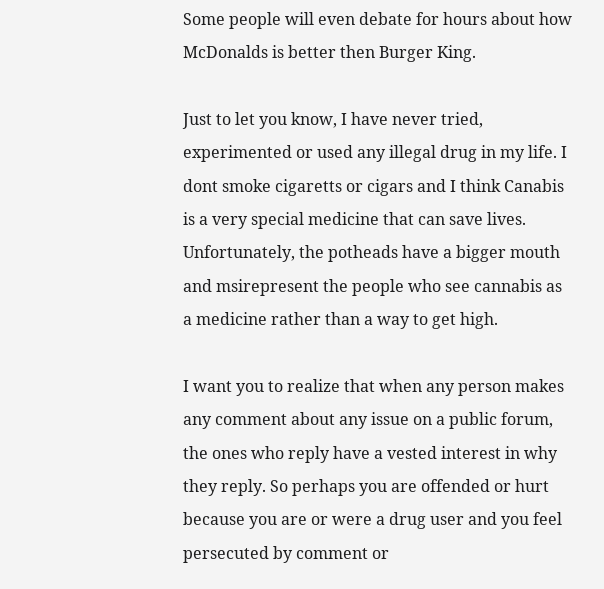Some people will even debate for hours about how McDonalds is better then Burger King.

Just to let you know, I have never tried, experimented or used any illegal drug in my life. I dont smoke cigaretts or cigars and I think Canabis is a very special medicine that can save lives. Unfortunately, the potheads have a bigger mouth and msirepresent the people who see cannabis as a medicine rather than a way to get high.

I want you to realize that when any person makes any comment about any issue on a public forum, the ones who reply have a vested interest in why they reply. So perhaps you are offended or hurt because you are or were a drug user and you feel persecuted by comment or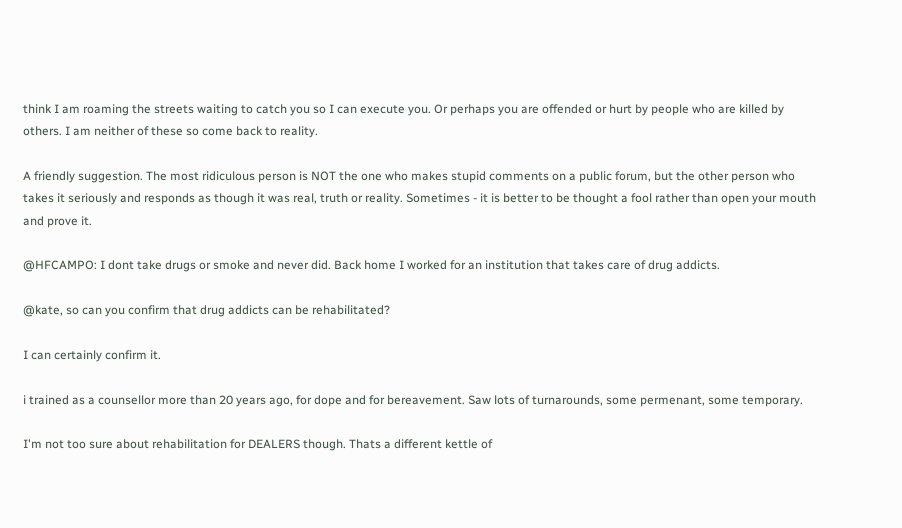think I am roaming the streets waiting to catch you so I can execute you. Or perhaps you are offended or hurt by people who are killed by others. I am neither of these so come back to reality.

A friendly suggestion. The most ridiculous person is NOT the one who makes stupid comments on a public forum, but the other person who takes it seriously and responds as though it was real, truth or reality. Sometimes - it is better to be thought a fool rather than open your mouth and prove it.

@HFCAMPO: I dont take drugs or smoke and never did. Back home I worked for an institution that takes care of drug addicts.

@kate, so can you confirm that drug addicts can be rehabilitated?

I can certainly confirm it.

i trained as a counsellor more than 20 years ago, for dope and for bereavement. Saw lots of turnarounds, some permenant, some temporary.

I'm not too sure about rehabilitation for DEALERS though. Thats a different kettle of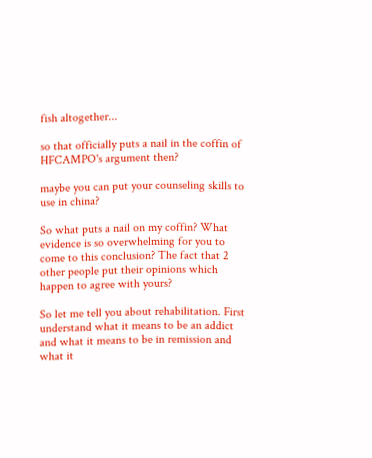fish altogether...

so that officially puts a nail in the coffin of HFCAMPO's argument then?

maybe you can put your counseling skills to use in china?

So what puts a nail on my coffin? What evidence is so overwhelming for you to come to this conclusion? The fact that 2 other people put their opinions which happen to agree with yours?

So let me tell you about rehabilitation. First understand what it means to be an addict and what it means to be in remission and what it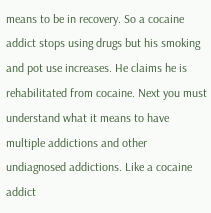means to be in recovery. So a cocaine addict stops using drugs but his smoking and pot use increases. He claims he is rehabilitated from cocaine. Next you must understand what it means to have multiple addictions and other undiagnosed addictions. Like a cocaine addict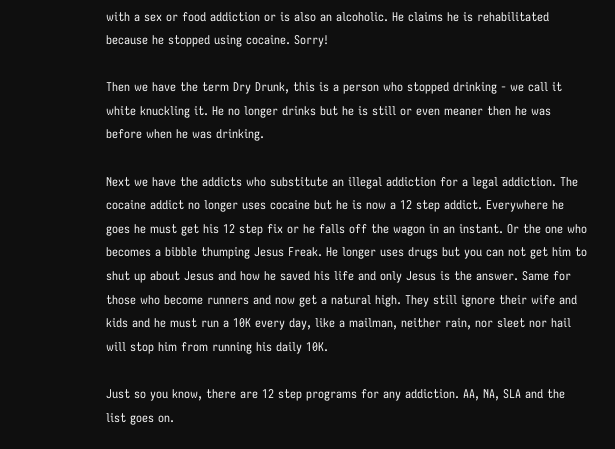with a sex or food addiction or is also an alcoholic. He claims he is rehabilitated because he stopped using cocaine. Sorry!

Then we have the term Dry Drunk, this is a person who stopped drinking - we call it white knuckling it. He no longer drinks but he is still or even meaner then he was before when he was drinking.

Next we have the addicts who substitute an illegal addiction for a legal addiction. The cocaine addict no longer uses cocaine but he is now a 12 step addict. Everywhere he goes he must get his 12 step fix or he falls off the wagon in an instant. Or the one who becomes a bibble thumping Jesus Freak. He longer uses drugs but you can not get him to shut up about Jesus and how he saved his life and only Jesus is the answer. Same for those who become runners and now get a natural high. They still ignore their wife and kids and he must run a 10K every day, like a mailman, neither rain, nor sleet nor hail will stop him from running his daily 10K.

Just so you know, there are 12 step programs for any addiction. AA, NA, SLA and the list goes on.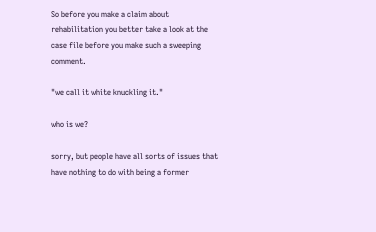So before you make a claim about rehabilitation you better take a look at the case file before you make such a sweeping comment.

"we call it white knuckling it."

who is we?

sorry, but people have all sorts of issues that have nothing to do with being a former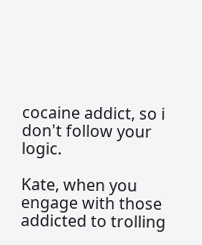cocaine addict, so i don't follow your logic.

Kate, when you engage with those addicted to trolling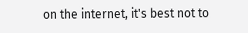on the internet, it's best not to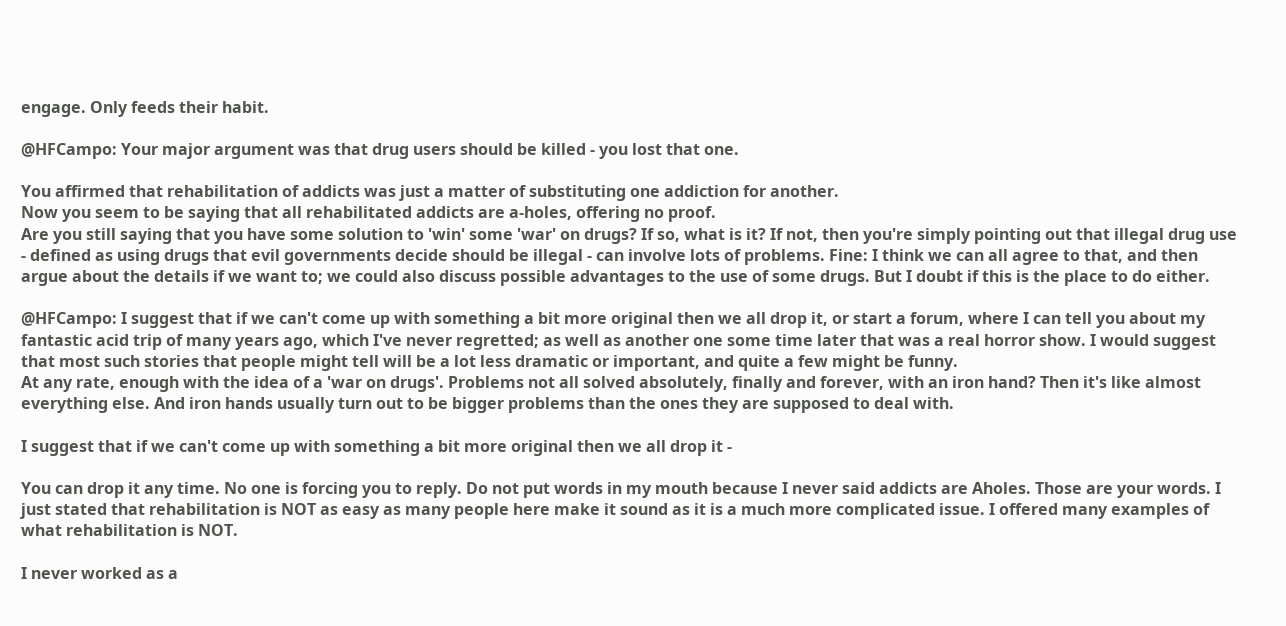engage. Only feeds their habit.

@HFCampo: Your major argument was that drug users should be killed - you lost that one.

You affirmed that rehabilitation of addicts was just a matter of substituting one addiction for another.
Now you seem to be saying that all rehabilitated addicts are a-holes, offering no proof.
Are you still saying that you have some solution to 'win' some 'war' on drugs? If so, what is it? If not, then you're simply pointing out that illegal drug use - defined as using drugs that evil governments decide should be illegal - can involve lots of problems. Fine: I think we can all agree to that, and then argue about the details if we want to; we could also discuss possible advantages to the use of some drugs. But I doubt if this is the place to do either.

@HFCampo: I suggest that if we can't come up with something a bit more original then we all drop it, or start a forum, where I can tell you about my fantastic acid trip of many years ago, which I've never regretted; as well as another one some time later that was a real horror show. I would suggest that most such stories that people might tell will be a lot less dramatic or important, and quite a few might be funny.
At any rate, enough with the idea of a 'war on drugs'. Problems not all solved absolutely, finally and forever, with an iron hand? Then it's like almost everything else. And iron hands usually turn out to be bigger problems than the ones they are supposed to deal with.

I suggest that if we can't come up with something a bit more original then we all drop it -

You can drop it any time. No one is forcing you to reply. Do not put words in my mouth because I never said addicts are Aholes. Those are your words. I just stated that rehabilitation is NOT as easy as many people here make it sound as it is a much more complicated issue. I offered many examples of what rehabilitation is NOT.

I never worked as a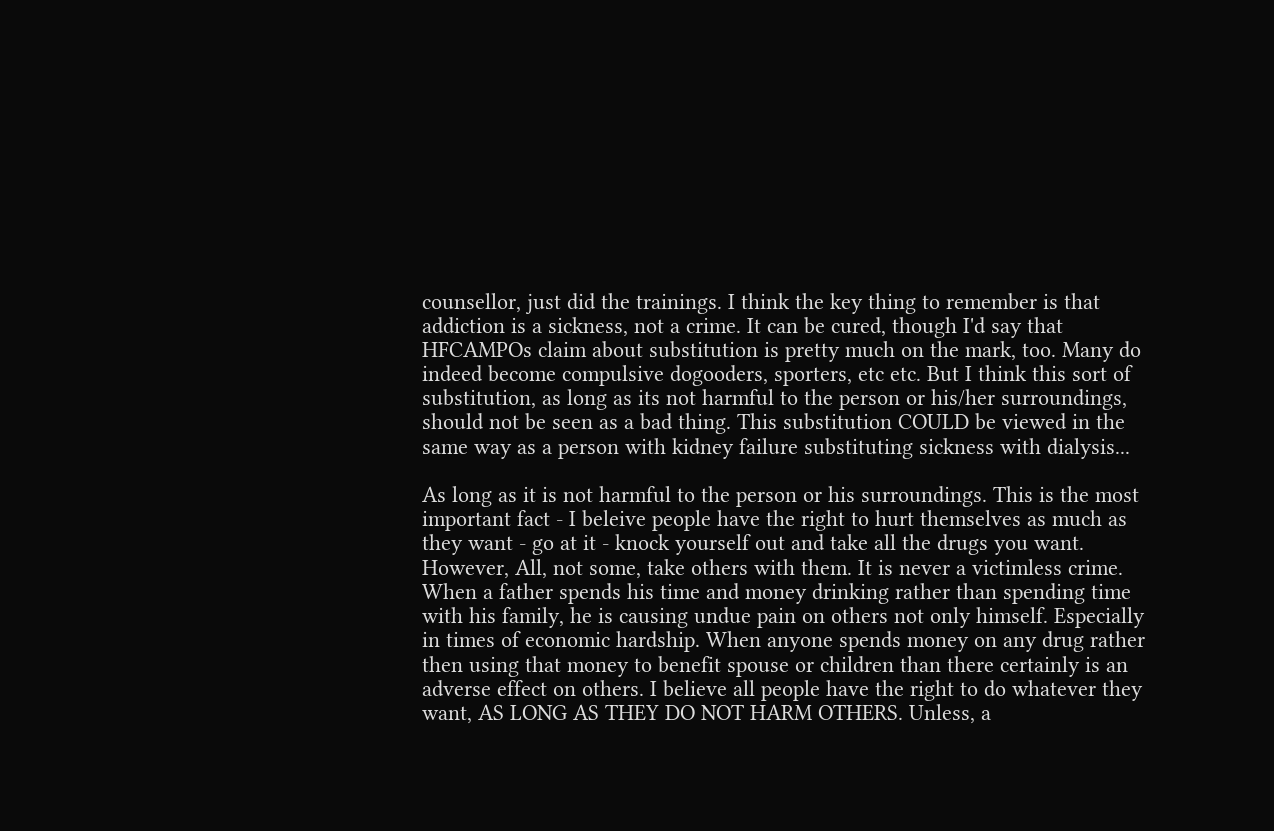counsellor, just did the trainings. I think the key thing to remember is that addiction is a sickness, not a crime. It can be cured, though I'd say that HFCAMPOs claim about substitution is pretty much on the mark, too. Many do indeed become compulsive dogooders, sporters, etc etc. But I think this sort of substitution, as long as its not harmful to the person or his/her surroundings, should not be seen as a bad thing. This substitution COULD be viewed in the same way as a person with kidney failure substituting sickness with dialysis...

As long as it is not harmful to the person or his surroundings. This is the most important fact - I beleive people have the right to hurt themselves as much as they want - go at it - knock yourself out and take all the drugs you want. However, All, not some, take others with them. It is never a victimless crime. When a father spends his time and money drinking rather than spending time with his family, he is causing undue pain on others not only himself. Especially in times of economic hardship. When anyone spends money on any drug rather then using that money to benefit spouse or children than there certainly is an adverse effect on others. I believe all people have the right to do whatever they want, AS LONG AS THEY DO NOT HARM OTHERS. Unless, a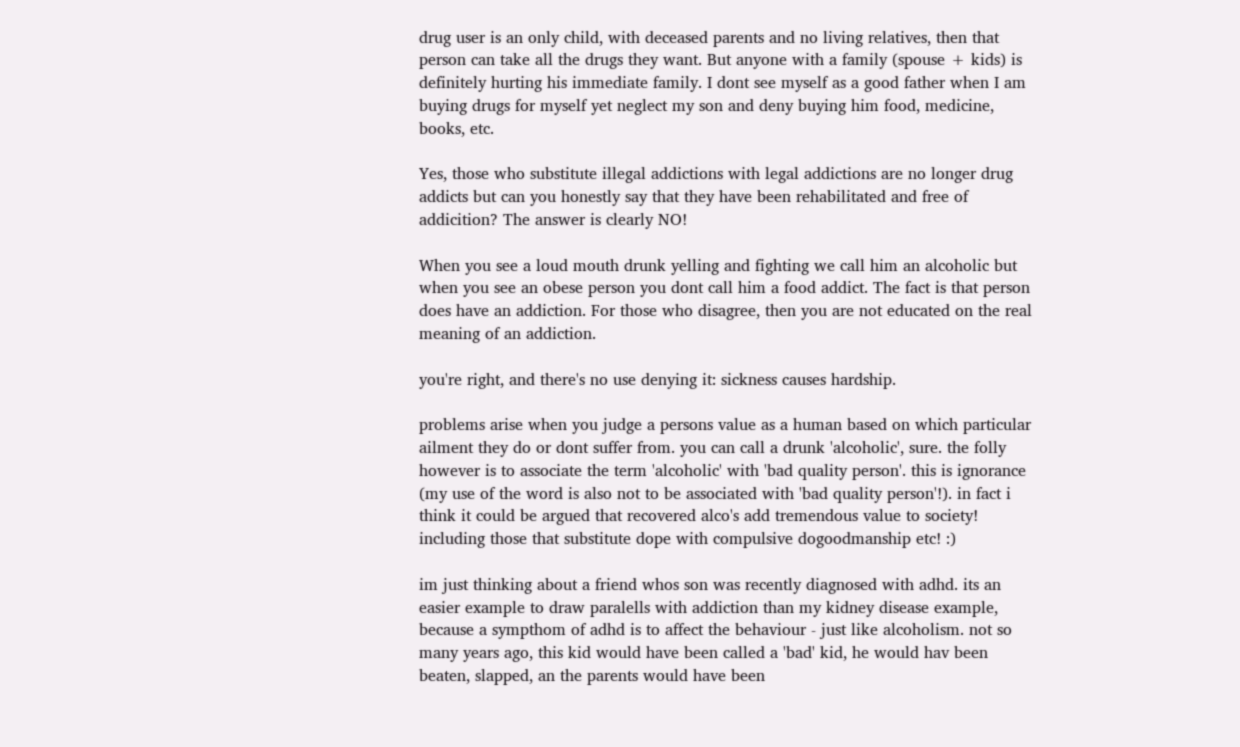drug user is an only child, with deceased parents and no living relatives, then that person can take all the drugs they want. But anyone with a family (spouse + kids) is definitely hurting his immediate family. I dont see myself as a good father when I am buying drugs for myself yet neglect my son and deny buying him food, medicine, books, etc.

Yes, those who substitute illegal addictions with legal addictions are no longer drug addicts but can you honestly say that they have been rehabilitated and free of addicition? The answer is clearly NO!

When you see a loud mouth drunk yelling and fighting we call him an alcoholic but when you see an obese person you dont call him a food addict. The fact is that person does have an addiction. For those who disagree, then you are not educated on the real meaning of an addiction.

you're right, and there's no use denying it: sickness causes hardship.

problems arise when you judge a persons value as a human based on which particular ailment they do or dont suffer from. you can call a drunk 'alcoholic', sure. the folly however is to associate the term 'alcoholic' with 'bad quality person'. this is ignorance (my use of the word is also not to be associated with 'bad quality person'!). in fact i think it could be argued that recovered alco's add tremendous value to society! including those that substitute dope with compulsive dogoodmanship etc! :)

im just thinking about a friend whos son was recently diagnosed with adhd. its an easier example to draw paralells with addiction than my kidney disease example, because a sympthom of adhd is to affect the behaviour - just like alcoholism. not so many years ago, this kid would have been called a 'bad' kid, he would hav been beaten, slapped, an the parents would have been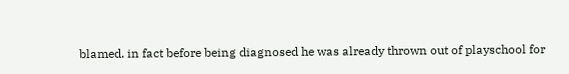blamed. in fact before being diagnosed he was already thrown out of playschool for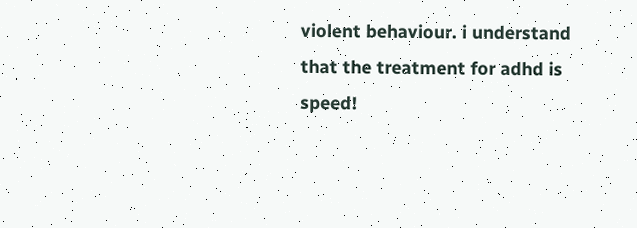violent behaviour. i understand that the treatment for adhd is speed!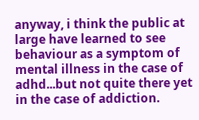anyway, i think the public at large have learned to see behaviour as a symptom of mental illness in the case of adhd...but not quite there yet in the case of addiction.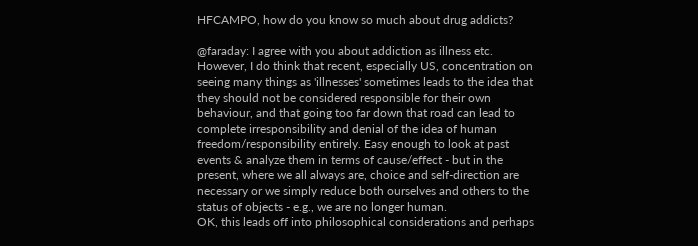HFCAMPO, how do you know so much about drug addicts?

@faraday: I agree with you about addiction as illness etc. However, I do think that recent, especially US, concentration on seeing many things as 'illnesses' sometimes leads to the idea that they should not be considered responsible for their own behaviour, and that going too far down that road can lead to complete irresponsibility and denial of the idea of human freedom/responsibility entirely. Easy enough to look at past events & analyze them in terms of cause/effect - but in the present, where we all always are, choice and self-direction are necessary or we simply reduce both ourselves and others to the status of objects - e.g., we are no longer human.
OK, this leads off into philosophical considerations and perhaps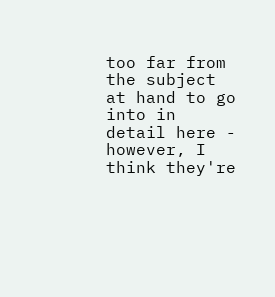too far from the subject at hand to go into in detail here - however, I think they're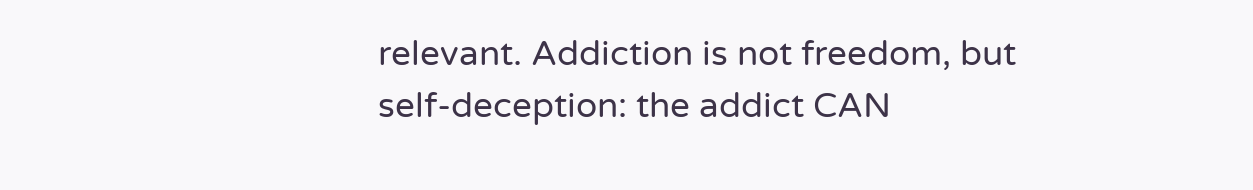relevant. Addiction is not freedom, but self-deception: the addict CAN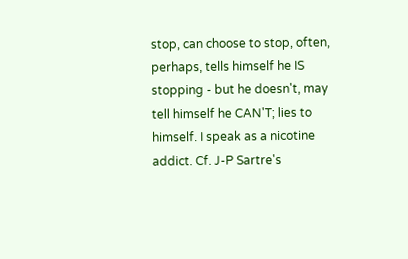stop, can choose to stop, often, perhaps, tells himself he IS stopping - but he doesn't, may tell himself he CAN'T; lies to himself. I speak as a nicotine addict. Cf. J-P Sartre's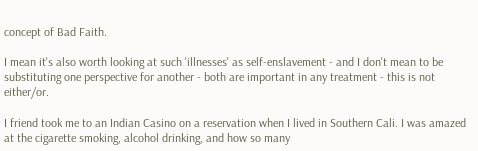concept of Bad Faith.

I mean it's also worth looking at such 'illnesses' as self-enslavement - and I don't mean to be substituting one perspective for another - both are important in any treatment - this is not either/or.

I friend took me to an Indian Casino on a reservation when I lived in Southern Cali. I was amazed at the cigarette smoking, alcohol drinking, and how so many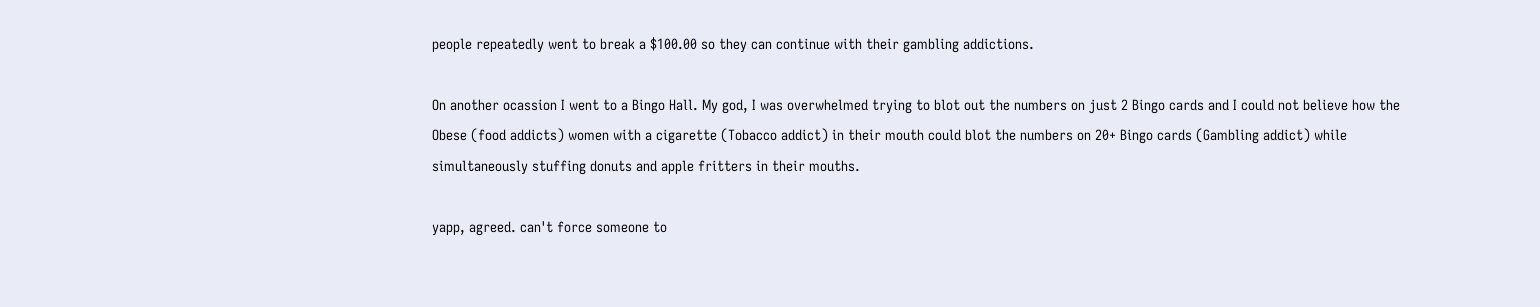people repeatedly went to break a $100.00 so they can continue with their gambling addictions.

On another ocassion I went to a Bingo Hall. My god, I was overwhelmed trying to blot out the numbers on just 2 Bingo cards and I could not believe how the Obese (food addicts) women with a cigarette (Tobacco addict) in their mouth could blot the numbers on 20+ Bingo cards (Gambling addict) while simultaneously stuffing donuts and apple fritters in their mouths.

yapp, agreed. can't force someone to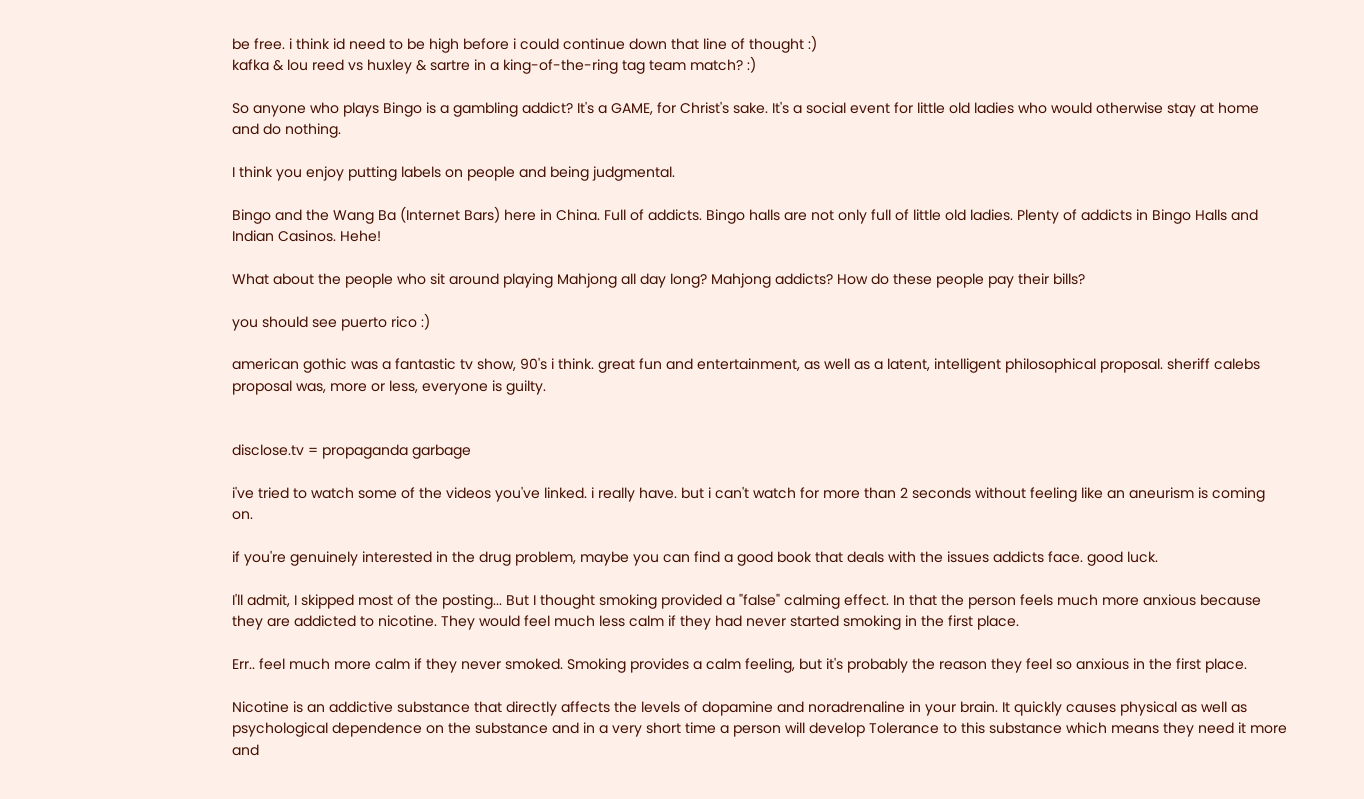be free. i think id need to be high before i could continue down that line of thought :)
kafka & lou reed vs huxley & sartre in a king-of-the-ring tag team match? :)

So anyone who plays Bingo is a gambling addict? It's a GAME, for Christ's sake. It's a social event for little old ladies who would otherwise stay at home and do nothing.

I think you enjoy putting labels on people and being judgmental.

Bingo and the Wang Ba (Internet Bars) here in China. Full of addicts. Bingo halls are not only full of little old ladies. Plenty of addicts in Bingo Halls and Indian Casinos. Hehe!

What about the people who sit around playing Mahjong all day long? Mahjong addicts? How do these people pay their bills?

you should see puerto rico :)

american gothic was a fantastic tv show, 90's i think. great fun and entertainment, as well as a latent, intelligent philosophical proposal. sheriff calebs proposal was, more or less, everyone is guilty.


disclose.tv = propaganda garbage

i've tried to watch some of the videos you've linked. i really have. but i can't watch for more than 2 seconds without feeling like an aneurism is coming on.

if you're genuinely interested in the drug problem, maybe you can find a good book that deals with the issues addicts face. good luck.

I'll admit, I skipped most of the posting... But I thought smoking provided a "false" calming effect. In that the person feels much more anxious because they are addicted to nicotine. They would feel much less calm if they had never started smoking in the first place.

Err.. feel much more calm if they never smoked. Smoking provides a calm feeling, but it's probably the reason they feel so anxious in the first place.

Nicotine is an addictive substance that directly affects the levels of dopamine and noradrenaline in your brain. It quickly causes physical as well as psychological dependence on the substance and in a very short time a person will develop Tolerance to this substance which means they need it more and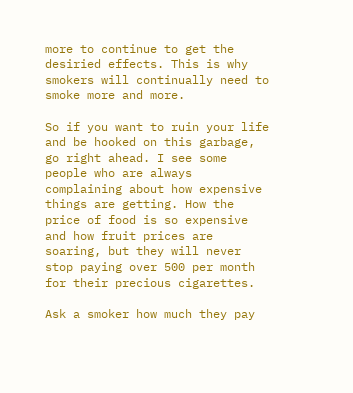more to continue to get the desiried effects. This is why smokers will continually need to smoke more and more.

So if you want to ruin your life and be hooked on this garbage, go right ahead. I see some people who are always complaining about how expensive things are getting. How the price of food is so expensive and how fruit prices are soaring, but they will never stop paying over 500 per month for their precious cigarettes.

Ask a smoker how much they pay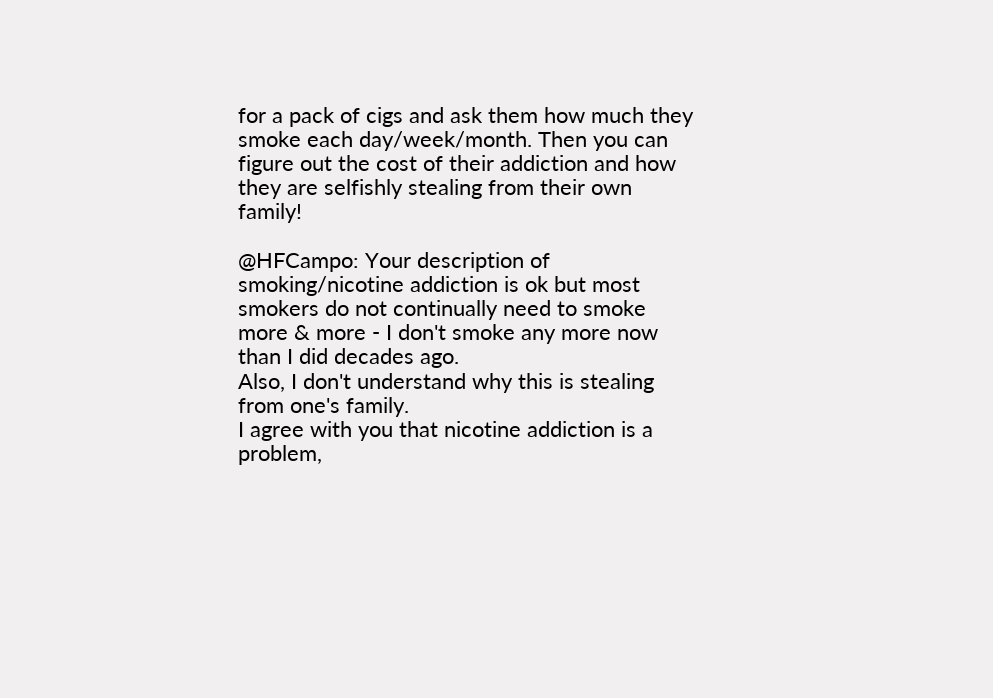for a pack of cigs and ask them how much they smoke each day/week/month. Then you can figure out the cost of their addiction and how they are selfishly stealing from their own family!

@HFCampo: Your description of smoking/nicotine addiction is ok but most smokers do not continually need to smoke more & more - I don't smoke any more now than I did decades ago.
Also, I don't understand why this is stealing from one's family.
I agree with you that nicotine addiction is a problem,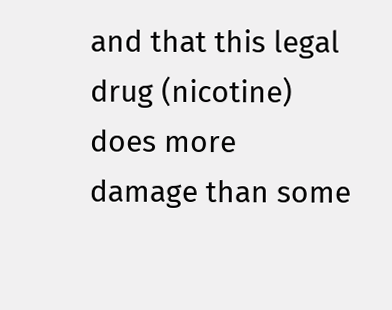and that this legal drug (nicotine) does more damage than some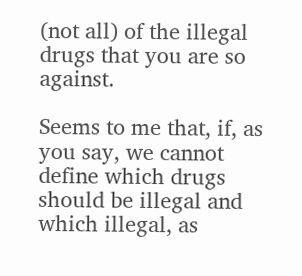(not all) of the illegal drugs that you are so against.

Seems to me that, if, as you say, we cannot define which drugs should be illegal and which illegal, as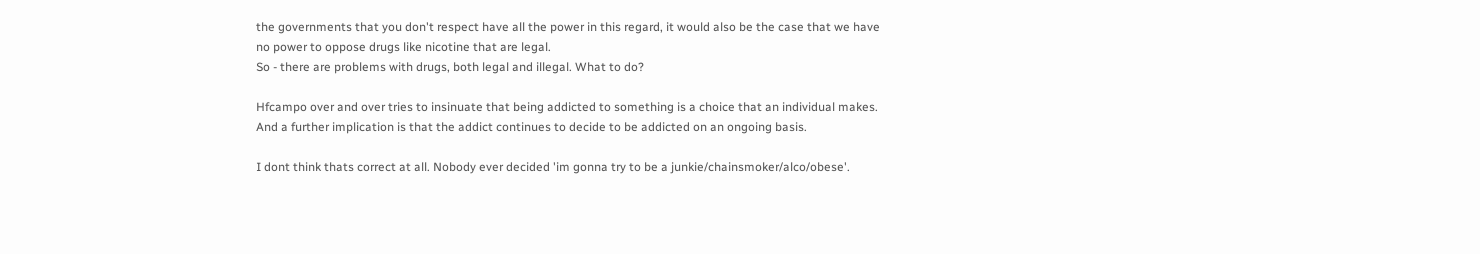the governments that you don't respect have all the power in this regard, it would also be the case that we have no power to oppose drugs like nicotine that are legal.
So - there are problems with drugs, both legal and illegal. What to do?

Hfcampo over and over tries to insinuate that being addicted to something is a choice that an individual makes. And a further implication is that the addict continues to decide to be addicted on an ongoing basis.

I dont think thats correct at all. Nobody ever decided 'im gonna try to be a junkie/chainsmoker/alco/obese'.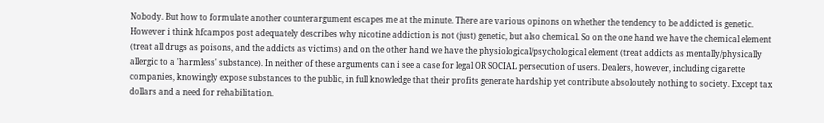Nobody. But how to formulate another counterargument escapes me at the minute. There are various opinons on whether the tendency to be addicted is genetic. However i think hfcampos post adequately describes why nicotine addiction is not (just) genetic, but also chemical. So on the one hand we have the chemical element (treat all drugs as poisons, and the addicts as victims) and on the other hand we have the physiological/psychological element (treat addicts as mentally/physically allergic to a 'harmless' substance). In neither of these arguments can i see a case for legal OR SOCIAL persecution of users. Dealers, however, including cigarette companies, knowingly expose substances to the public, in full knowledge that their profits generate hardship yet contribute absoloutely nothing to society. Except tax dollars and a need for rehabilitation.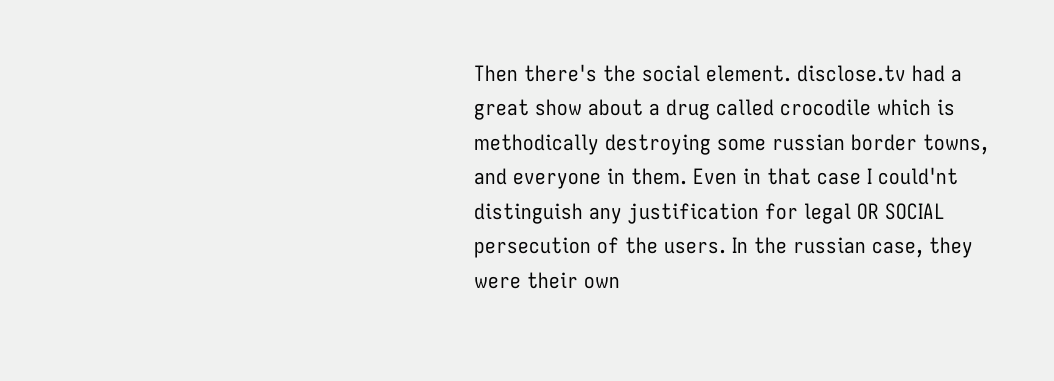Then there's the social element. disclose.tv had a great show about a drug called crocodile which is methodically destroying some russian border towns, and everyone in them. Even in that case I could'nt distinguish any justification for legal OR SOCIAL persecution of the users. In the russian case, they were their own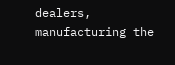dealers, manufacturing the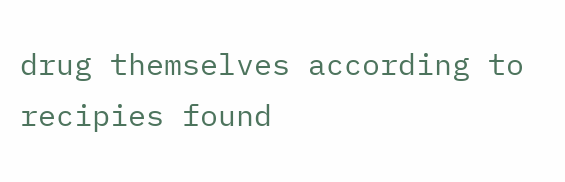drug themselves according to recipies found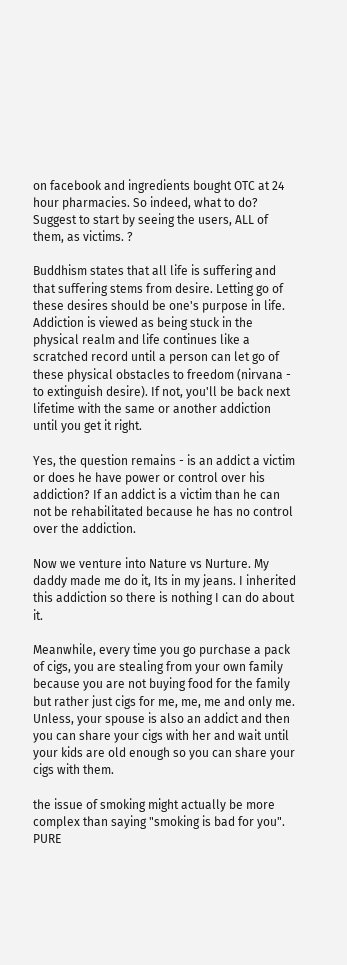on facebook and ingredients bought OTC at 24 hour pharmacies. So indeed, what to do? Suggest to start by seeing the users, ALL of them, as victims. ?

Buddhism states that all life is suffering and that suffering stems from desire. Letting go of these desires should be one's purpose in life. Addiction is viewed as being stuck in the physical realm and life continues like a scratched record until a person can let go of these physical obstacles to freedom (nirvana - to extinguish desire). If not, you'll be back next lifetime with the same or another addiction until you get it right.

Yes, the question remains - is an addict a victim or does he have power or control over his addiction? If an addict is a victim than he can not be rehabilitated because he has no control over the addiction.

Now we venture into Nature vs Nurture. My daddy made me do it, Its in my jeans. I inherited this addiction so there is nothing I can do about it.

Meanwhile, every time you go purchase a pack of cigs, you are stealing from your own family because you are not buying food for the family but rather just cigs for me, me, me and only me. Unless, your spouse is also an addict and then you can share your cigs with her and wait until your kids are old enough so you can share your cigs with them.

the issue of smoking might actually be more complex than saying "smoking is bad for you". PURE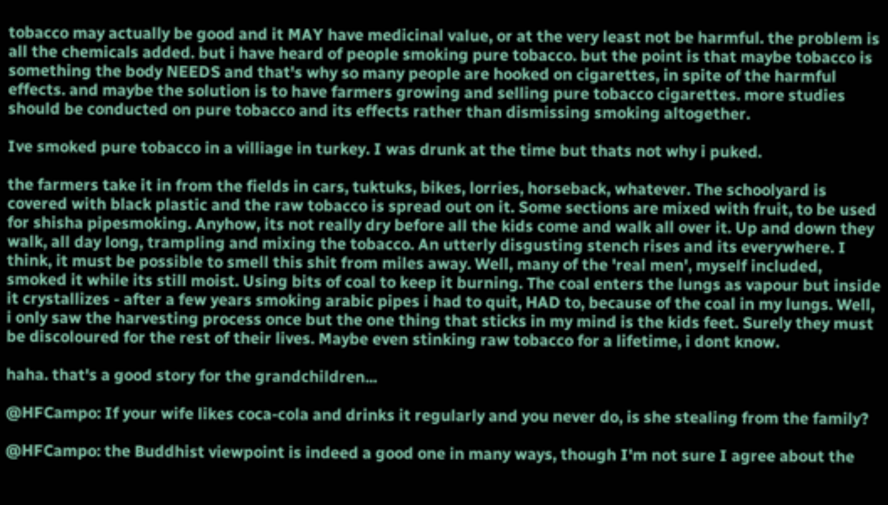tobacco may actually be good and it MAY have medicinal value, or at the very least not be harmful. the problem is all the chemicals added. but i have heard of people smoking pure tobacco. but the point is that maybe tobacco is something the body NEEDS and that's why so many people are hooked on cigarettes, in spite of the harmful effects. and maybe the solution is to have farmers growing and selling pure tobacco cigarettes. more studies should be conducted on pure tobacco and its effects rather than dismissing smoking altogether.

Ive smoked pure tobacco in a villiage in turkey. I was drunk at the time but thats not why i puked.

the farmers take it in from the fields in cars, tuktuks, bikes, lorries, horseback, whatever. The schoolyard is covered with black plastic and the raw tobacco is spread out on it. Some sections are mixed with fruit, to be used for shisha pipesmoking. Anyhow, its not really dry before all the kids come and walk all over it. Up and down they walk, all day long, trampling and mixing the tobacco. An utterly disgusting stench rises and its everywhere. I think, it must be possible to smell this shit from miles away. Well, many of the 'real men', myself included, smoked it while its still moist. Using bits of coal to keep it burning. The coal enters the lungs as vapour but inside it crystallizes - after a few years smoking arabic pipes i had to quit, HAD to, because of the coal in my lungs. Well, i only saw the harvesting process once but the one thing that sticks in my mind is the kids feet. Surely they must be discoloured for the rest of their lives. Maybe even stinking raw tobacco for a lifetime, i dont know.

haha. that's a good story for the grandchildren...

@HFCampo: If your wife likes coca-cola and drinks it regularly and you never do, is she stealing from the family?

@HFCampo: the Buddhist viewpoint is indeed a good one in many ways, though I'm not sure I agree about the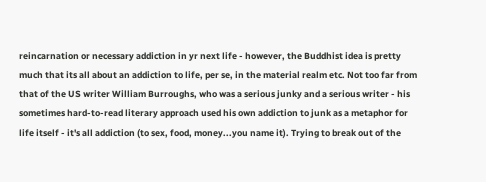reincarnation or necessary addiction in yr next life - however, the Buddhist idea is pretty much that its all about an addiction to life, per se, in the material realm etc. Not too far from that of the US writer William Burroughs, who was a serious junky and a serious writer - his sometimes hard-to-read literary approach used his own addiction to junk as a metaphor for life itself - it's all addiction (to sex, food, money...you name it). Trying to break out of the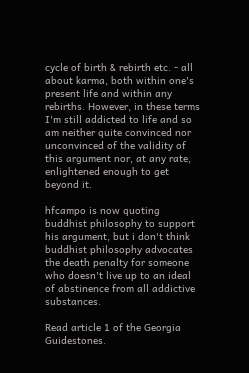cycle of birth & rebirth etc. - all about karma, both within one's present life and within any rebirths. However, in these terms I'm still addicted to life and so am neither quite convinced nor unconvinced of the validity of this argument nor, at any rate, enlightened enough to get beyond it.

hfcampo is now quoting buddhist philosophy to support his argument, but i don't think buddhist philosophy advocates the death penalty for someone who doesn't live up to an ideal of abstinence from all addictive substances.

Read article 1 of the Georgia Guidestones.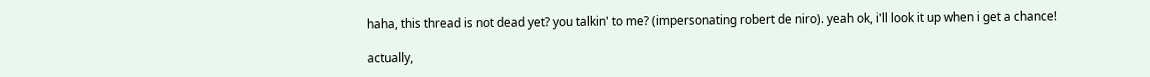haha, this thread is not dead yet? you talkin' to me? (impersonating robert de niro). yeah ok, i'll look it up when i get a chance!

actually,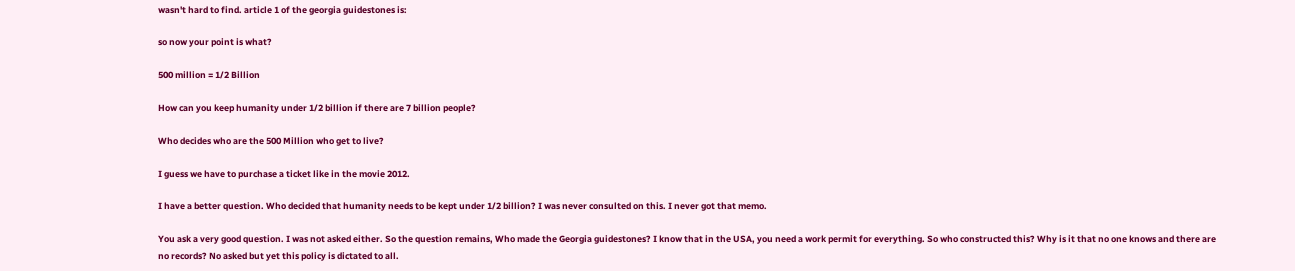wasn't hard to find. article 1 of the georgia guidestones is:

so now your point is what?

500 million = 1/2 Billion

How can you keep humanity under 1/2 billion if there are 7 billion people?

Who decides who are the 500 Million who get to live?

I guess we have to purchase a ticket like in the movie 2012.

I have a better question. Who decided that humanity needs to be kept under 1/2 billion? I was never consulted on this. I never got that memo.

You ask a very good question. I was not asked either. So the question remains, Who made the Georgia guidestones? I know that in the USA, you need a work permit for everything. So who constructed this? Why is it that no one knows and there are no records? No asked but yet this policy is dictated to all.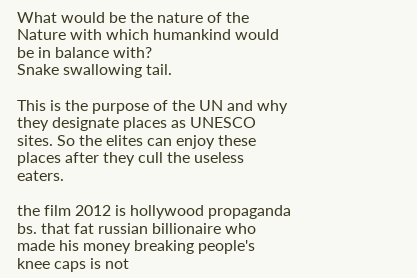What would be the nature of the Nature with which humankind would be in balance with?
Snake swallowing tail.

This is the purpose of the UN and why they designate places as UNESCO sites. So the elites can enjoy these places after they cull the useless eaters.

the film 2012 is hollywood propaganda bs. that fat russian billionaire who made his money breaking people's knee caps is not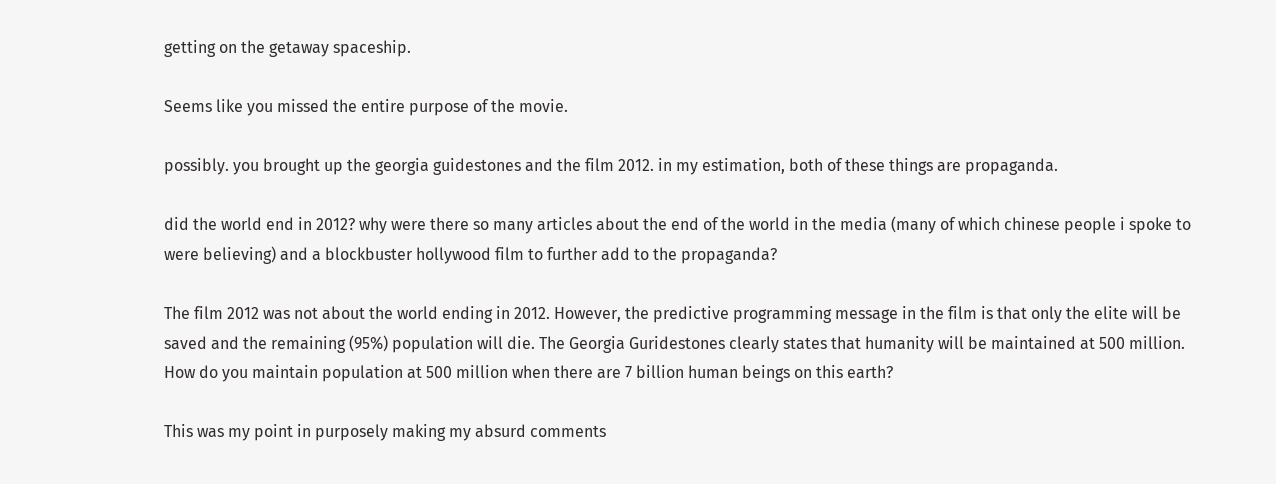getting on the getaway spaceship.

Seems like you missed the entire purpose of the movie.

possibly. you brought up the georgia guidestones and the film 2012. in my estimation, both of these things are propaganda.

did the world end in 2012? why were there so many articles about the end of the world in the media (many of which chinese people i spoke to were believing) and a blockbuster hollywood film to further add to the propaganda?

The film 2012 was not about the world ending in 2012. However, the predictive programming message in the film is that only the elite will be saved and the remaining (95%) population will die. The Georgia Guridestones clearly states that humanity will be maintained at 500 million. How do you maintain population at 500 million when there are 7 billion human beings on this earth?

This was my point in purposely making my absurd comments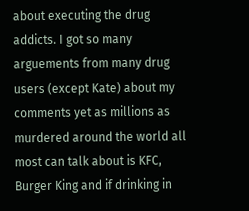about executing the drug addicts. I got so many arguements from many drug users (except Kate) about my comments yet as millions as murdered around the world all most can talk about is KFC, Burger King and if drinking in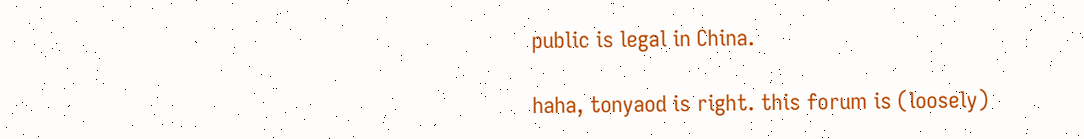public is legal in China.

haha, tonyaod is right. this forum is (loosely)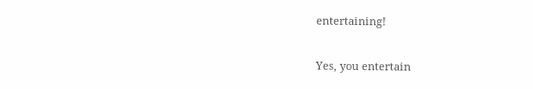entertaining!

Yes, you entertain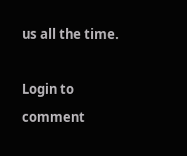us all the time.

Login to comment